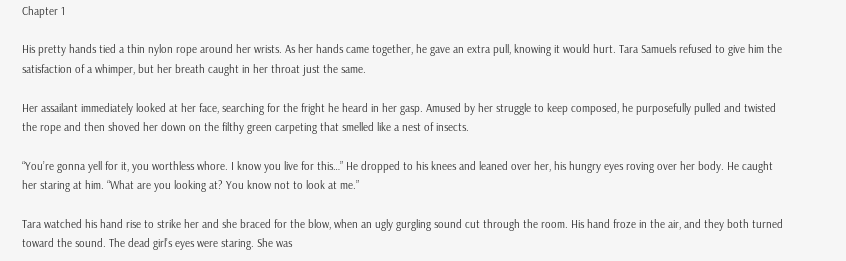Chapter 1

His pretty hands tied a thin nylon rope around her wrists. As her hands came together, he gave an extra pull, knowing it would hurt. Tara Samuels refused to give him the satisfaction of a whimper, but her breath caught in her throat just the same.

Her assailant immediately looked at her face, searching for the fright he heard in her gasp. Amused by her struggle to keep composed, he purposefully pulled and twisted the rope and then shoved her down on the filthy green carpeting that smelled like a nest of insects.

“You’re gonna yell for it, you worthless whore. I know you live for this…” He dropped to his knees and leaned over her, his hungry eyes roving over her body. He caught her staring at him. “What are you looking at? You know not to look at me.”

Tara watched his hand rise to strike her and she braced for the blow, when an ugly gurgling sound cut through the room. His hand froze in the air, and they both turned toward the sound. The dead girl’s eyes were staring. She was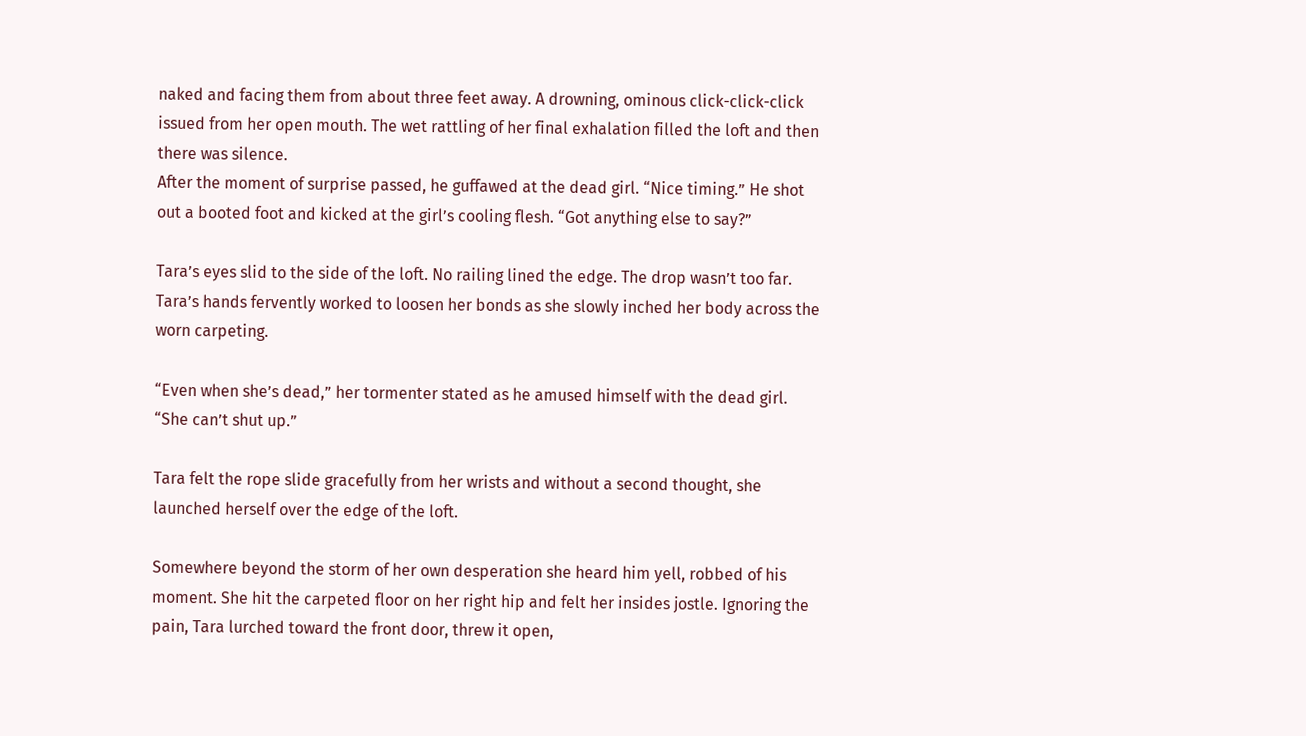naked and facing them from about three feet away. A drowning, ominous click-click-click issued from her open mouth. The wet rattling of her final exhalation filled the loft and then there was silence.
After the moment of surprise passed, he guffawed at the dead girl. “Nice timing.” He shot out a booted foot and kicked at the girl’s cooling flesh. “Got anything else to say?”

Tara’s eyes slid to the side of the loft. No railing lined the edge. The drop wasn’t too far. Tara’s hands fervently worked to loosen her bonds as she slowly inched her body across the worn carpeting.

“Even when she’s dead,” her tormenter stated as he amused himself with the dead girl. “She can’t shut up.”

Tara felt the rope slide gracefully from her wrists and without a second thought, she launched herself over the edge of the loft.

Somewhere beyond the storm of her own desperation she heard him yell, robbed of his moment. She hit the carpeted floor on her right hip and felt her insides jostle. Ignoring the pain, Tara lurched toward the front door, threw it open,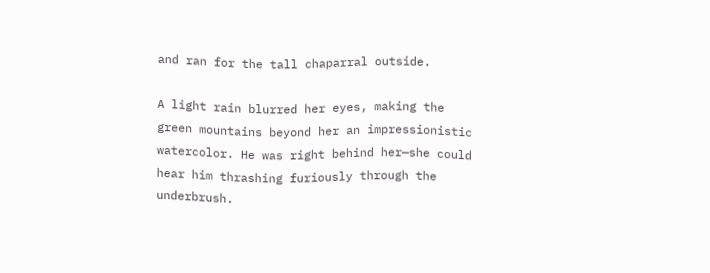and ran for the tall chaparral outside.

A light rain blurred her eyes, making the green mountains beyond her an impressionistic watercolor. He was right behind her—she could hear him thrashing furiously through the underbrush.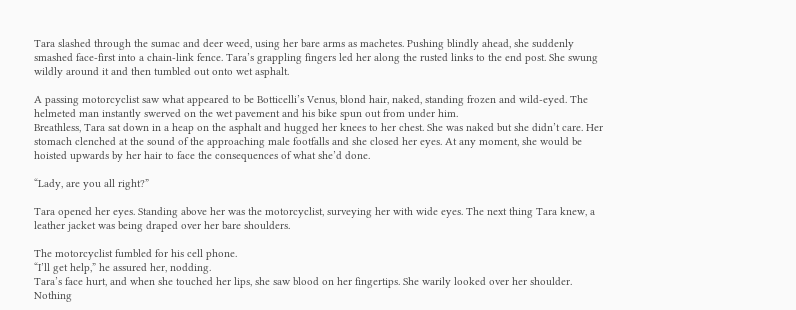Tara slashed through the sumac and deer weed, using her bare arms as machetes. Pushing blindly ahead, she suddenly smashed face-first into a chain-link fence. Tara’s grappling fingers led her along the rusted links to the end post. She swung wildly around it and then tumbled out onto wet asphalt.

A passing motorcyclist saw what appeared to be Botticelli’s Venus, blond hair, naked, standing frozen and wild-eyed. The helmeted man instantly swerved on the wet pavement and his bike spun out from under him.
Breathless, Tara sat down in a heap on the asphalt and hugged her knees to her chest. She was naked but she didn’t care. Her stomach clenched at the sound of the approaching male footfalls and she closed her eyes. At any moment, she would be hoisted upwards by her hair to face the consequences of what she’d done.

“Lady, are you all right?”

Tara opened her eyes. Standing above her was the motorcyclist, surveying her with wide eyes. The next thing Tara knew, a leather jacket was being draped over her bare shoulders.

The motorcyclist fumbled for his cell phone.
“I’ll get help,” he assured her, nodding.
Tara’s face hurt, and when she touched her lips, she saw blood on her fingertips. She warily looked over her shoulder. Nothing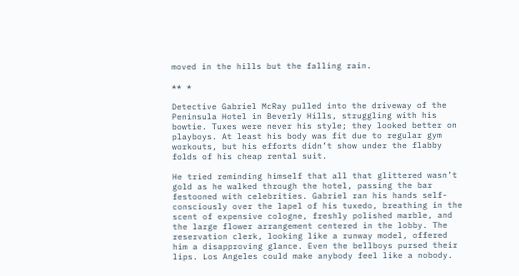moved in the hills but the falling rain.

** *

Detective Gabriel McRay pulled into the driveway of the Peninsula Hotel in Beverly Hills, struggling with his bowtie. Tuxes were never his style; they looked better on playboys. At least his body was fit due to regular gym workouts, but his efforts didn’t show under the flabby folds of his cheap rental suit.

He tried reminding himself that all that glittered wasn’t gold as he walked through the hotel, passing the bar festooned with celebrities. Gabriel ran his hands self-consciously over the lapel of his tuxedo, breathing in the scent of expensive cologne, freshly polished marble, and the large flower arrangement centered in the lobby. The reservation clerk, looking like a runway model, offered him a disapproving glance. Even the bellboys pursed their lips. Los Angeles could make anybody feel like a nobody.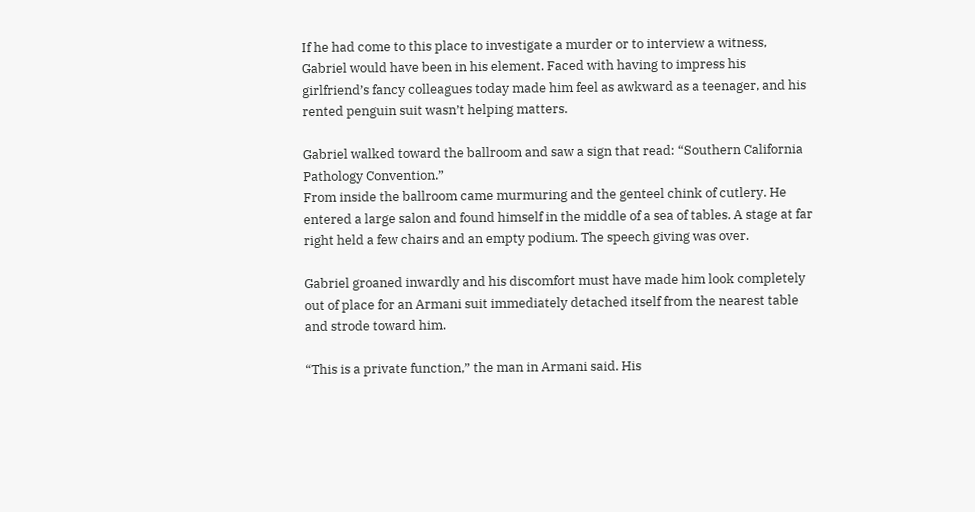If he had come to this place to investigate a murder or to interview a witness, Gabriel would have been in his element. Faced with having to impress his girlfriend’s fancy colleagues today made him feel as awkward as a teenager, and his rented penguin suit wasn’t helping matters.

Gabriel walked toward the ballroom and saw a sign that read: “Southern California Pathology Convention.”
From inside the ballroom came murmuring and the genteel chink of cutlery. He entered a large salon and found himself in the middle of a sea of tables. A stage at far right held a few chairs and an empty podium. The speech giving was over.

Gabriel groaned inwardly and his discomfort must have made him look completely out of place for an Armani suit immediately detached itself from the nearest table and strode toward him.

“This is a private function,” the man in Armani said. His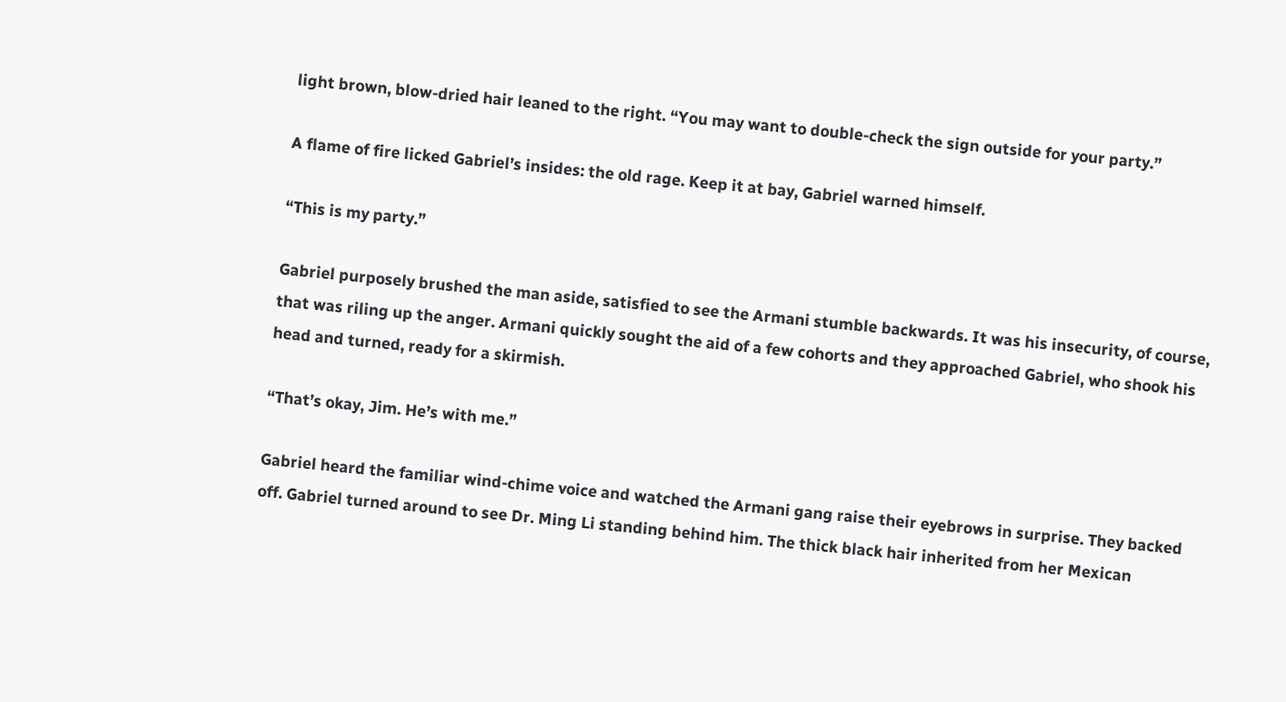light brown, blow-dried hair leaned to the right. “You may want to double-check the sign outside for your party.”

A flame of fire licked Gabriel’s insides: the old rage. Keep it at bay, Gabriel warned himself.

“This is my party.”

Gabriel purposely brushed the man aside, satisfied to see the Armani stumble backwards. It was his insecurity, of course, that was riling up the anger. Armani quickly sought the aid of a few cohorts and they approached Gabriel, who shook his head and turned, ready for a skirmish.

“That’s okay, Jim. He’s with me.”

Gabriel heard the familiar wind-chime voice and watched the Armani gang raise their eyebrows in surprise. They backed off. Gabriel turned around to see Dr. Ming Li standing behind him. The thick black hair inherited from her Mexican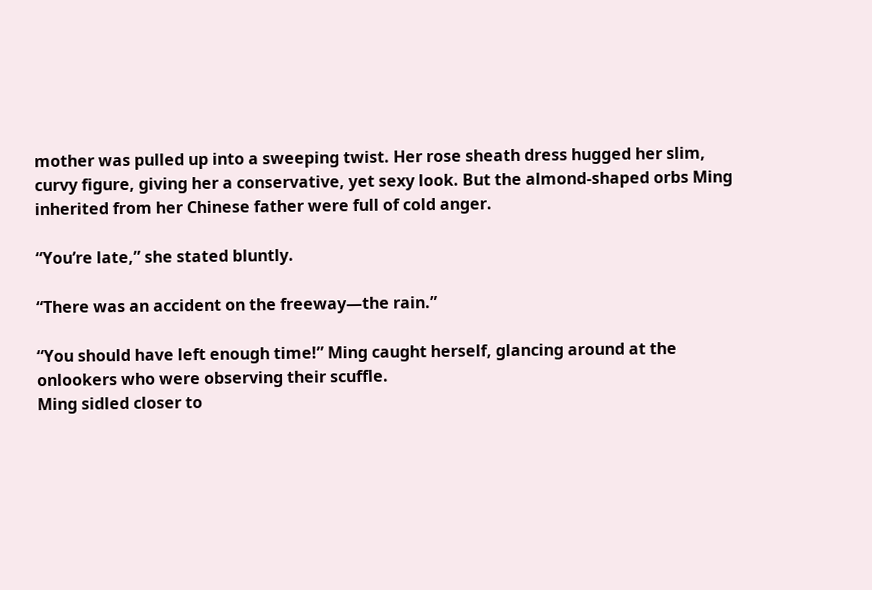mother was pulled up into a sweeping twist. Her rose sheath dress hugged her slim, curvy figure, giving her a conservative, yet sexy look. But the almond-shaped orbs Ming inherited from her Chinese father were full of cold anger.

“You’re late,” she stated bluntly.

“There was an accident on the freeway—the rain.”

“You should have left enough time!” Ming caught herself, glancing around at the onlookers who were observing their scuffle.
Ming sidled closer to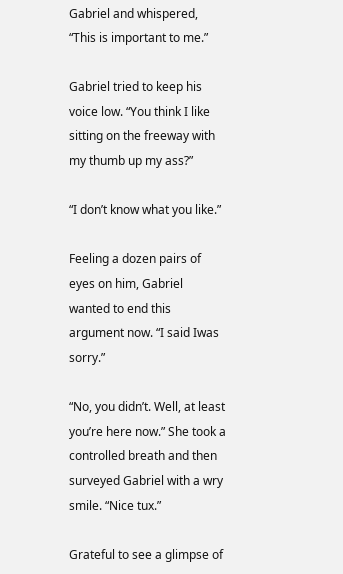Gabriel and whispered, “This is important to me.”

Gabriel tried to keep his voice low. “You think I like sitting on the freeway with my thumb up my ass?”

“I don’t know what you like.”

Feeling a dozen pairs of eyes on him, Gabriel wanted to end this argument now. “I said Iwas sorry.”

“No, you didn’t. Well, at least you’re here now.” She took a controlled breath and then surveyed Gabriel with a wry smile. “Nice tux.”

Grateful to see a glimpse of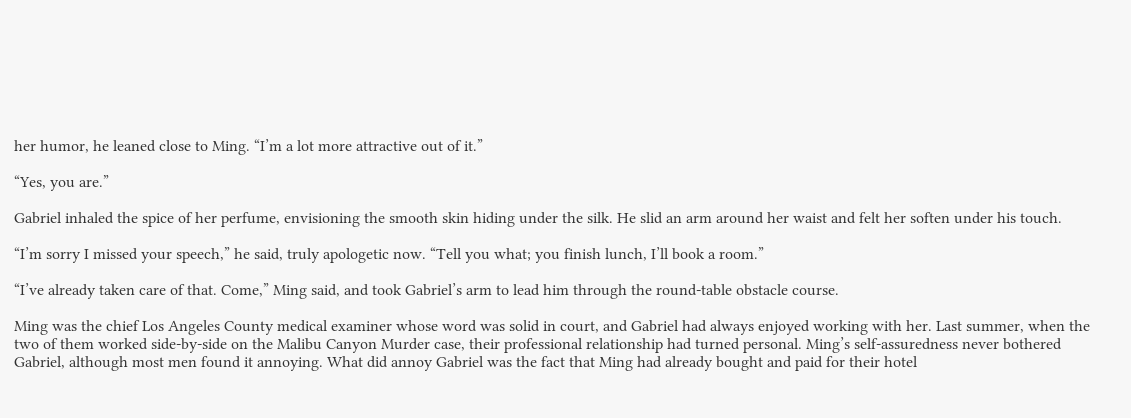her humor, he leaned close to Ming. “I’m a lot more attractive out of it.”

“Yes, you are.”

Gabriel inhaled the spice of her perfume, envisioning the smooth skin hiding under the silk. He slid an arm around her waist and felt her soften under his touch.

“I’m sorry I missed your speech,” he said, truly apologetic now. “Tell you what; you finish lunch, I’ll book a room.”

“I’ve already taken care of that. Come,” Ming said, and took Gabriel’s arm to lead him through the round-table obstacle course.

Ming was the chief Los Angeles County medical examiner whose word was solid in court, and Gabriel had always enjoyed working with her. Last summer, when the two of them worked side-by-side on the Malibu Canyon Murder case, their professional relationship had turned personal. Ming’s self-assuredness never bothered Gabriel, although most men found it annoying. What did annoy Gabriel was the fact that Ming had already bought and paid for their hotel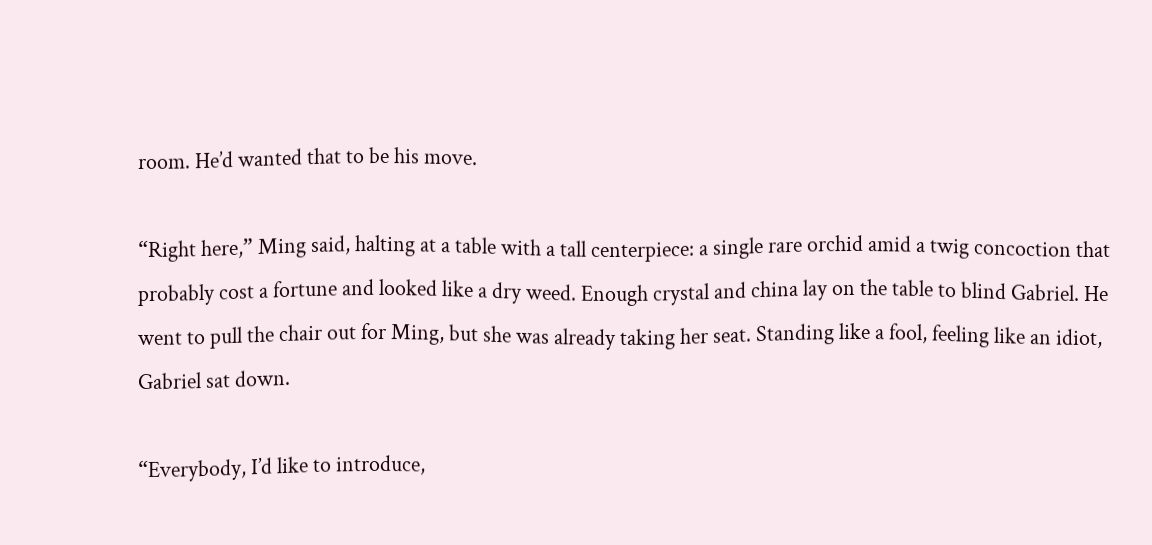room. He’d wanted that to be his move.

“Right here,” Ming said, halting at a table with a tall centerpiece: a single rare orchid amid a twig concoction that probably cost a fortune and looked like a dry weed. Enough crystal and china lay on the table to blind Gabriel. He went to pull the chair out for Ming, but she was already taking her seat. Standing like a fool, feeling like an idiot, Gabriel sat down.

“Everybody, I’d like to introduce,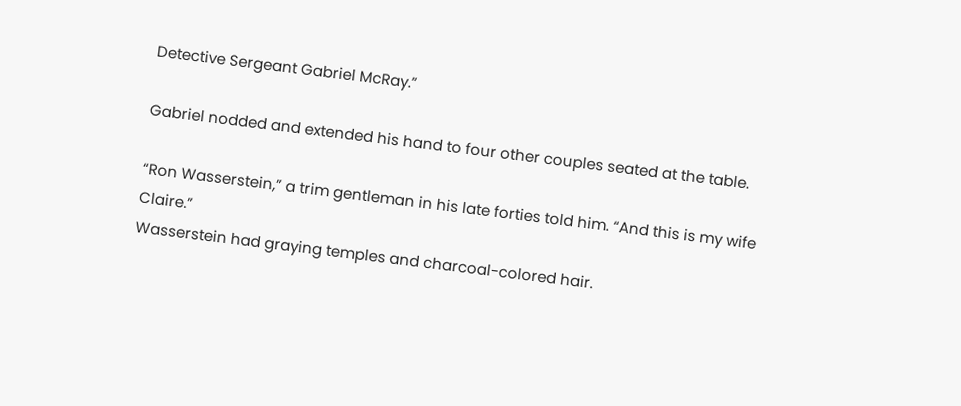Detective Sergeant Gabriel McRay.”

Gabriel nodded and extended his hand to four other couples seated at the table.

“Ron Wasserstein,” a trim gentleman in his late forties told him. “And this is my wife Claire.”
Wasserstein had graying temples and charcoal-colored hair.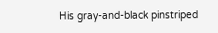His gray-and-black pinstriped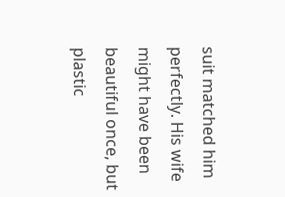suit matched him perfectly. His wife might have been beautiful once, but plastic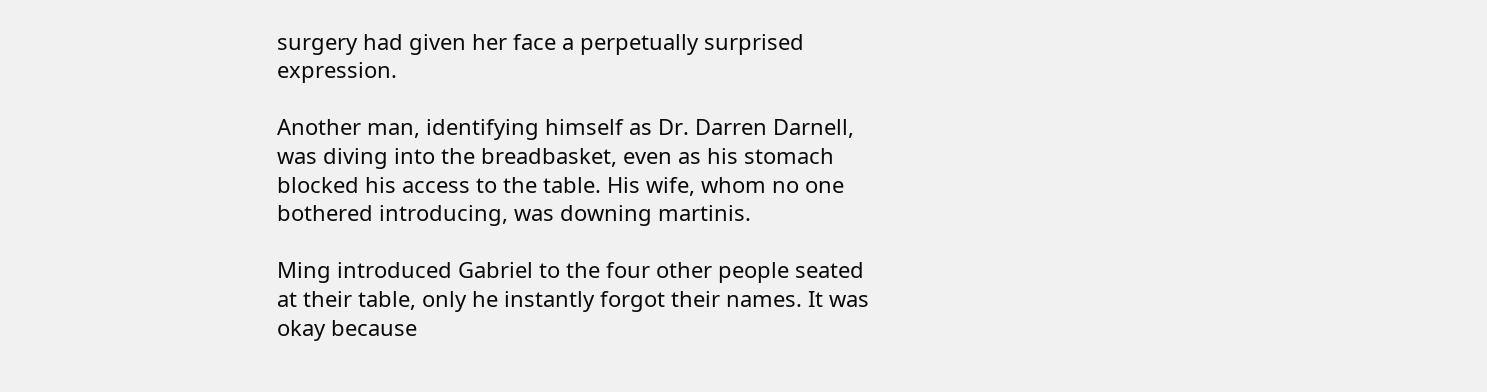surgery had given her face a perpetually surprised expression.

Another man, identifying himself as Dr. Darren Darnell, was diving into the breadbasket, even as his stomach blocked his access to the table. His wife, whom no one bothered introducing, was downing martinis.

Ming introduced Gabriel to the four other people seated at their table, only he instantly forgot their names. It was okay because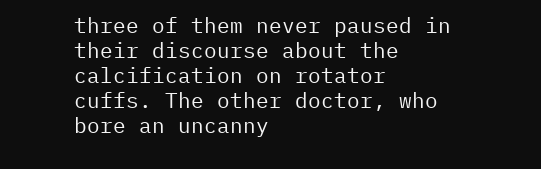three of them never paused in their discourse about the calcification on rotator cuffs. The other doctor, who bore an uncanny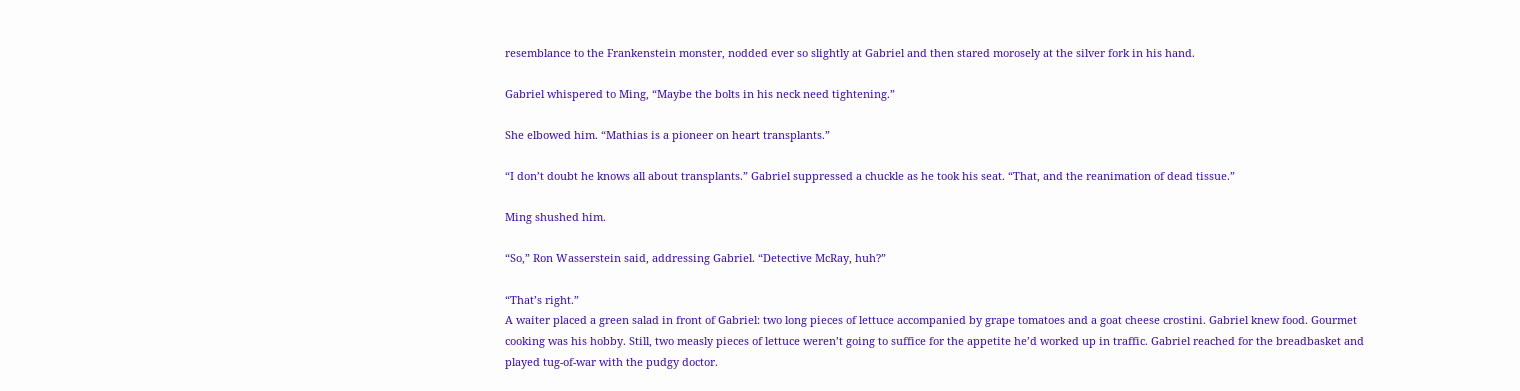resemblance to the Frankenstein monster, nodded ever so slightly at Gabriel and then stared morosely at the silver fork in his hand.

Gabriel whispered to Ming, “Maybe the bolts in his neck need tightening.”

She elbowed him. “Mathias is a pioneer on heart transplants.”

“I don’t doubt he knows all about transplants.” Gabriel suppressed a chuckle as he took his seat. “That, and the reanimation of dead tissue.”

Ming shushed him.

“So,” Ron Wasserstein said, addressing Gabriel. “Detective McRay, huh?”

“That’s right.”
A waiter placed a green salad in front of Gabriel: two long pieces of lettuce accompanied by grape tomatoes and a goat cheese crostini. Gabriel knew food. Gourmet cooking was his hobby. Still, two measly pieces of lettuce weren’t going to suffice for the appetite he’d worked up in traffic. Gabriel reached for the breadbasket and played tug-of-war with the pudgy doctor.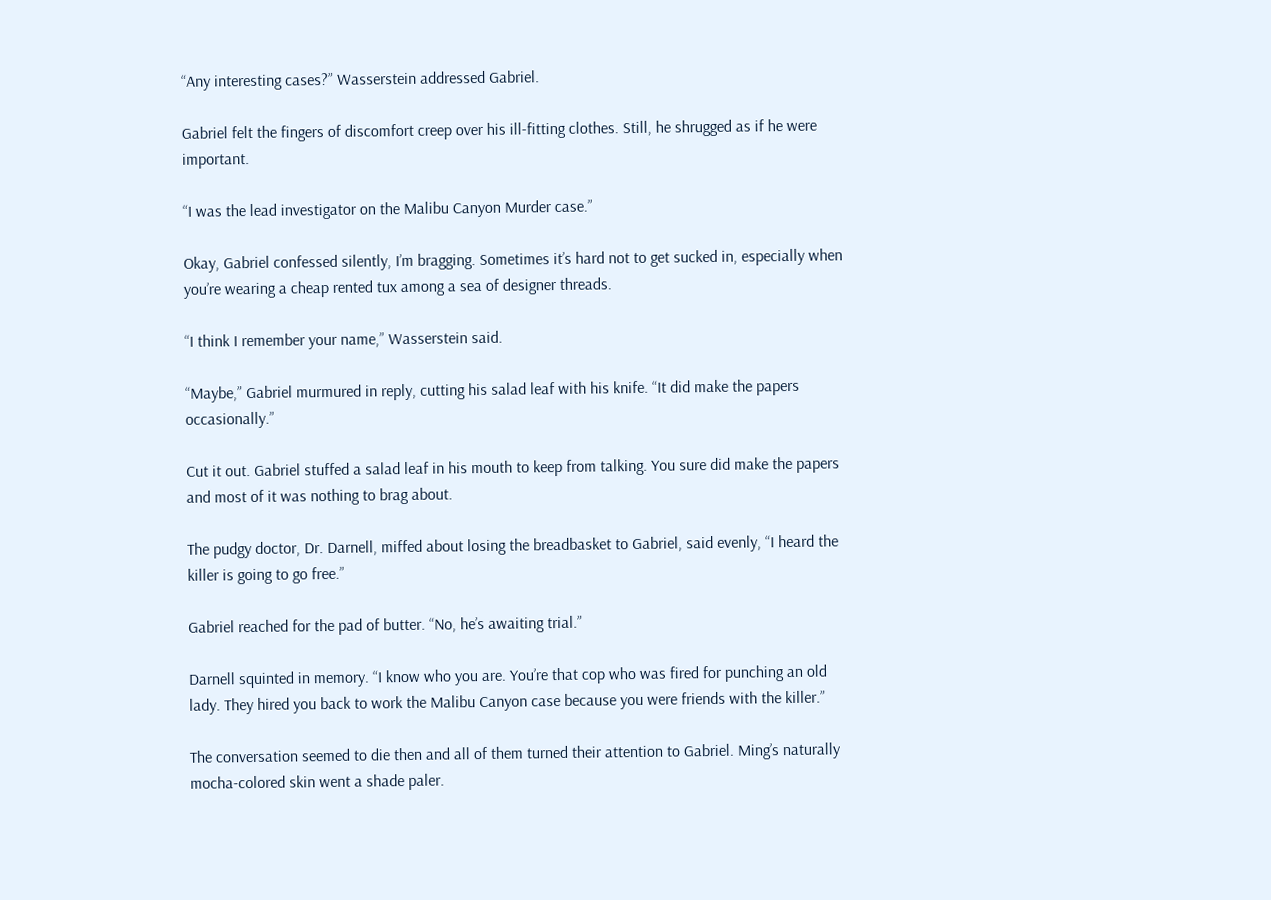“Any interesting cases?” Wasserstein addressed Gabriel.

Gabriel felt the fingers of discomfort creep over his ill-fitting clothes. Still, he shrugged as if he were important.

“I was the lead investigator on the Malibu Canyon Murder case.”

Okay, Gabriel confessed silently, I’m bragging. Sometimes it’s hard not to get sucked in, especially when you’re wearing a cheap rented tux among a sea of designer threads.

“I think I remember your name,” Wasserstein said.

“Maybe,” Gabriel murmured in reply, cutting his salad leaf with his knife. “It did make the papers occasionally.”

Cut it out. Gabriel stuffed a salad leaf in his mouth to keep from talking. You sure did make the papers and most of it was nothing to brag about.

The pudgy doctor, Dr. Darnell, miffed about losing the breadbasket to Gabriel, said evenly, “I heard the killer is going to go free.”

Gabriel reached for the pad of butter. “No, he’s awaiting trial.”

Darnell squinted in memory. “I know who you are. You’re that cop who was fired for punching an old lady. They hired you back to work the Malibu Canyon case because you were friends with the killer.”

The conversation seemed to die then and all of them turned their attention to Gabriel. Ming’s naturally mocha-colored skin went a shade paler.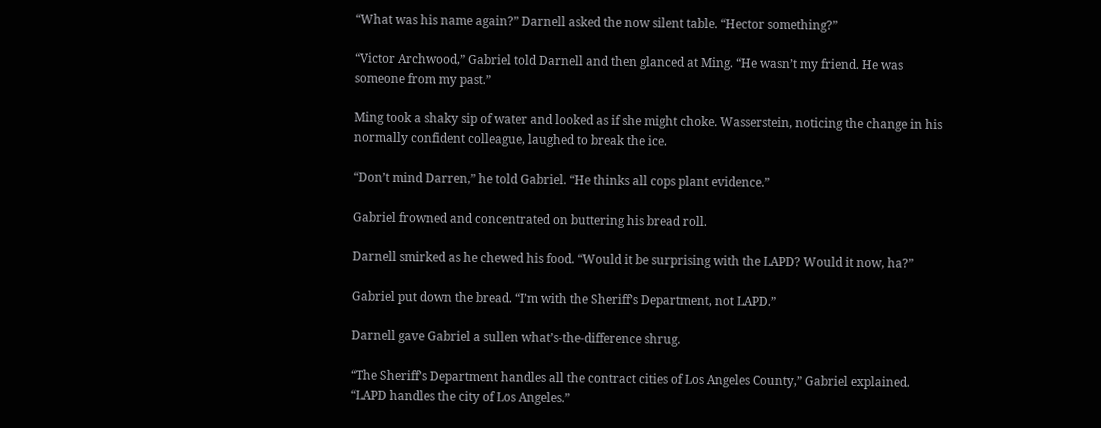“What was his name again?” Darnell asked the now silent table. “Hector something?”

“Victor Archwood,” Gabriel told Darnell and then glanced at Ming. “He wasn’t my friend. He was someone from my past.”

Ming took a shaky sip of water and looked as if she might choke. Wasserstein, noticing the change in his normally confident colleague, laughed to break the ice.

“Don’t mind Darren,” he told Gabriel. “He thinks all cops plant evidence.”

Gabriel frowned and concentrated on buttering his bread roll.

Darnell smirked as he chewed his food. “Would it be surprising with the LAPD? Would it now, ha?”

Gabriel put down the bread. “I’m with the Sheriff’s Department, not LAPD.”

Darnell gave Gabriel a sullen what’s-the-difference shrug.

“The Sheriff’s Department handles all the contract cities of Los Angeles County,” Gabriel explained. “LAPD handles the city of Los Angeles.”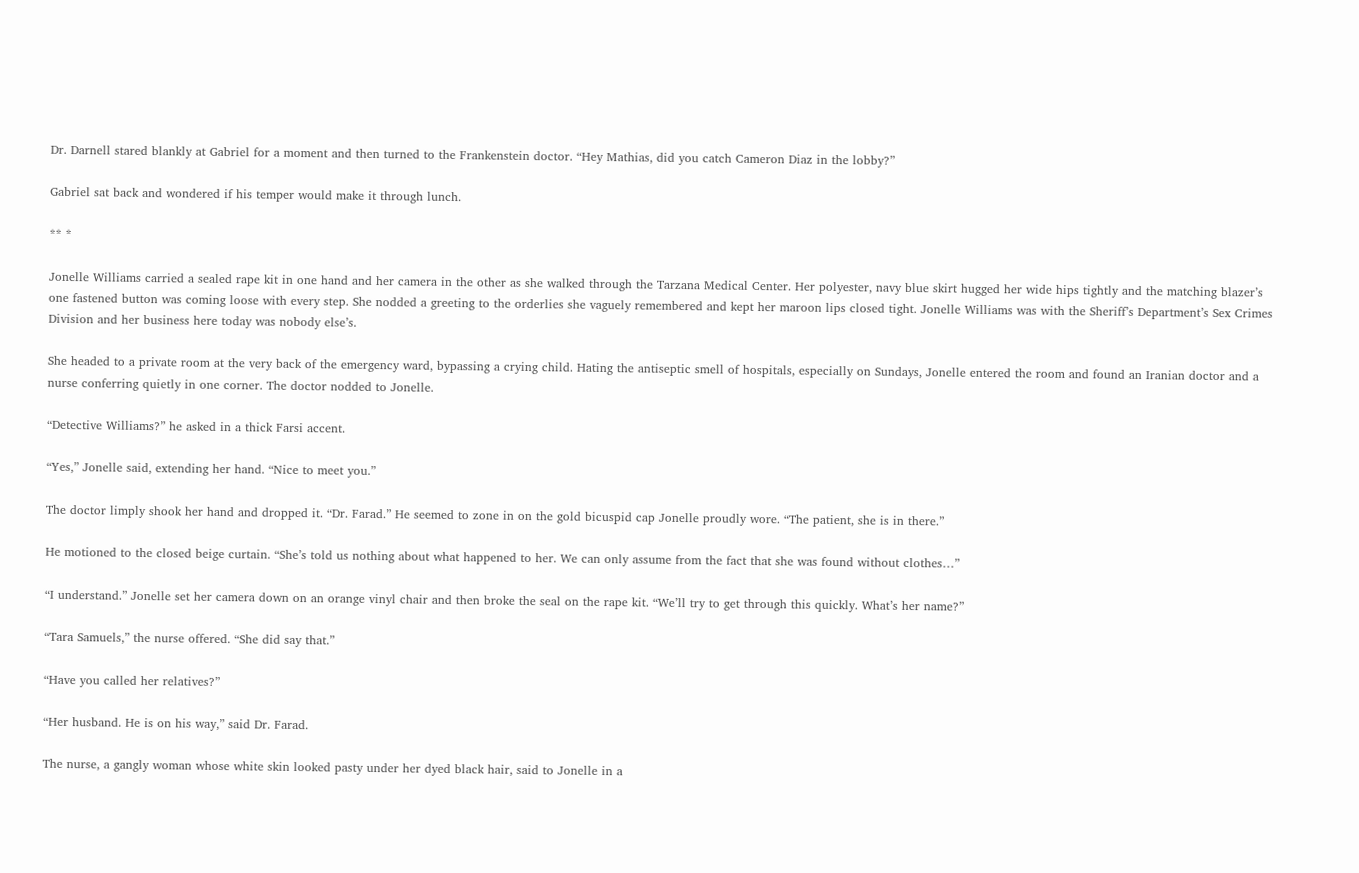Dr. Darnell stared blankly at Gabriel for a moment and then turned to the Frankenstein doctor. “Hey Mathias, did you catch Cameron Diaz in the lobby?”

Gabriel sat back and wondered if his temper would make it through lunch.

** *

Jonelle Williams carried a sealed rape kit in one hand and her camera in the other as she walked through the Tarzana Medical Center. Her polyester, navy blue skirt hugged her wide hips tightly and the matching blazer’s one fastened button was coming loose with every step. She nodded a greeting to the orderlies she vaguely remembered and kept her maroon lips closed tight. Jonelle Williams was with the Sheriff’s Department’s Sex Crimes Division and her business here today was nobody else’s.

She headed to a private room at the very back of the emergency ward, bypassing a crying child. Hating the antiseptic smell of hospitals, especially on Sundays, Jonelle entered the room and found an Iranian doctor and a nurse conferring quietly in one corner. The doctor nodded to Jonelle.

“Detective Williams?” he asked in a thick Farsi accent.

“Yes,” Jonelle said, extending her hand. “Nice to meet you.”

The doctor limply shook her hand and dropped it. “Dr. Farad.” He seemed to zone in on the gold bicuspid cap Jonelle proudly wore. “The patient, she is in there.”

He motioned to the closed beige curtain. “She’s told us nothing about what happened to her. We can only assume from the fact that she was found without clothes…”

“I understand.” Jonelle set her camera down on an orange vinyl chair and then broke the seal on the rape kit. “We’ll try to get through this quickly. What’s her name?”

“Tara Samuels,” the nurse offered. “She did say that.”

“Have you called her relatives?”

“Her husband. He is on his way,” said Dr. Farad.

The nurse, a gangly woman whose white skin looked pasty under her dyed black hair, said to Jonelle in a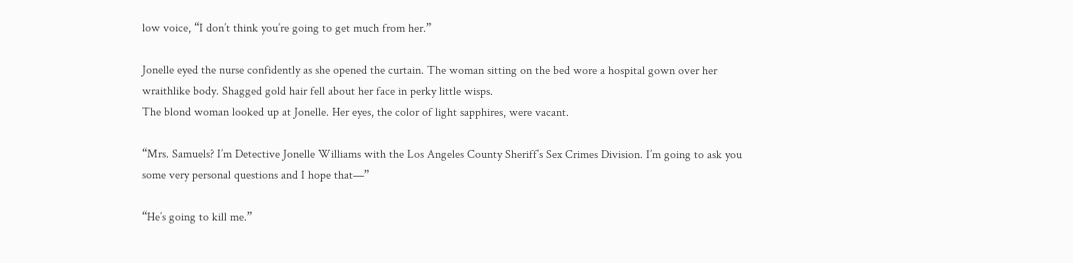low voice, “I don’t think you’re going to get much from her.”

Jonelle eyed the nurse confidently as she opened the curtain. The woman sitting on the bed wore a hospital gown over her wraithlike body. Shagged gold hair fell about her face in perky little wisps.
The blond woman looked up at Jonelle. Her eyes, the color of light sapphires, were vacant.

“Mrs. Samuels? I’m Detective Jonelle Williams with the Los Angeles County Sheriff’s Sex Crimes Division. I’m going to ask you some very personal questions and I hope that—”

“He’s going to kill me.”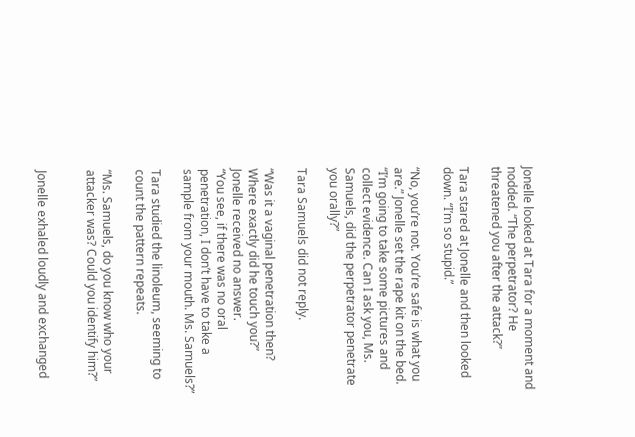Jonelle looked at Tara for a moment and nodded. “The perpetrator? He threatened you after the attack?”

Tara stared at Jonelle and then looked down. “I’m so stupid.”

“No, you’re not. You’re safe is what you are.” Jonelle set the rape kit on the bed. “I’m going to take some pictures and collect evidence. Can I ask you, Ms. Samuels, did the perpetrator penetrate you orally?”

Tara Samuels did not reply.

“Was it a vaginal penetration then? Where exactly did he touch you?”
Jonelle received no answer.
“You see, if there was no oral penetration, I don’t have to take a sample from your mouth. Ms. Samuels?”

Tara studied the linoleum, seeming to count the pattern repeats.

“Ms. Samuels, do you know who your attacker was? Could you identify him?”


Jonelle exhaled loudly and exchanged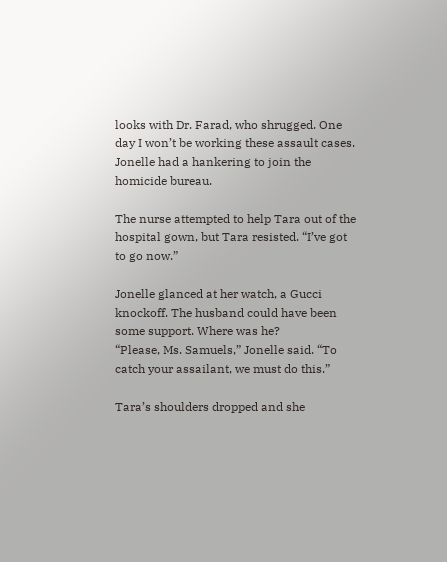looks with Dr. Farad, who shrugged. One day I won’t be working these assault cases. Jonelle had a hankering to join the homicide bureau.

The nurse attempted to help Tara out of the hospital gown, but Tara resisted. “I’ve got to go now.”

Jonelle glanced at her watch, a Gucci knockoff. The husband could have been some support. Where was he?
“Please, Ms. Samuels,” Jonelle said. “To catch your assailant, we must do this.”

Tara’s shoulders dropped and she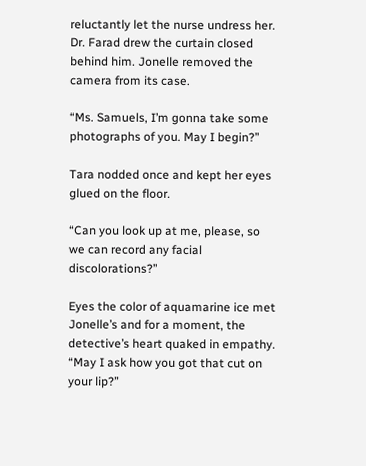reluctantly let the nurse undress her.
Dr. Farad drew the curtain closed behind him. Jonelle removed the camera from its case.

“Ms. Samuels, I’m gonna take some photographs of you. May I begin?”

Tara nodded once and kept her eyes glued on the floor.

“Can you look up at me, please, so we can record any facial discolorations?”

Eyes the color of aquamarine ice met Jonelle’s and for a moment, the detective’s heart quaked in empathy.
“May I ask how you got that cut on your lip?”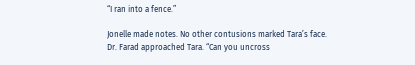“I ran into a fence.”

Jonelle made notes. No other contusions marked Tara’s face.
Dr. Farad approached Tara. “Can you uncross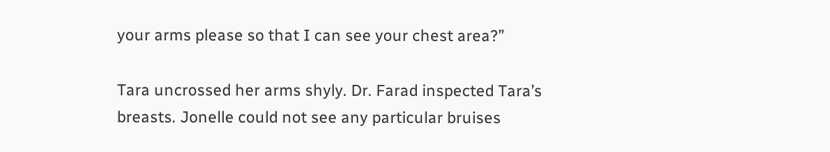your arms please so that I can see your chest area?”

Tara uncrossed her arms shyly. Dr. Farad inspected Tara’s breasts. Jonelle could not see any particular bruises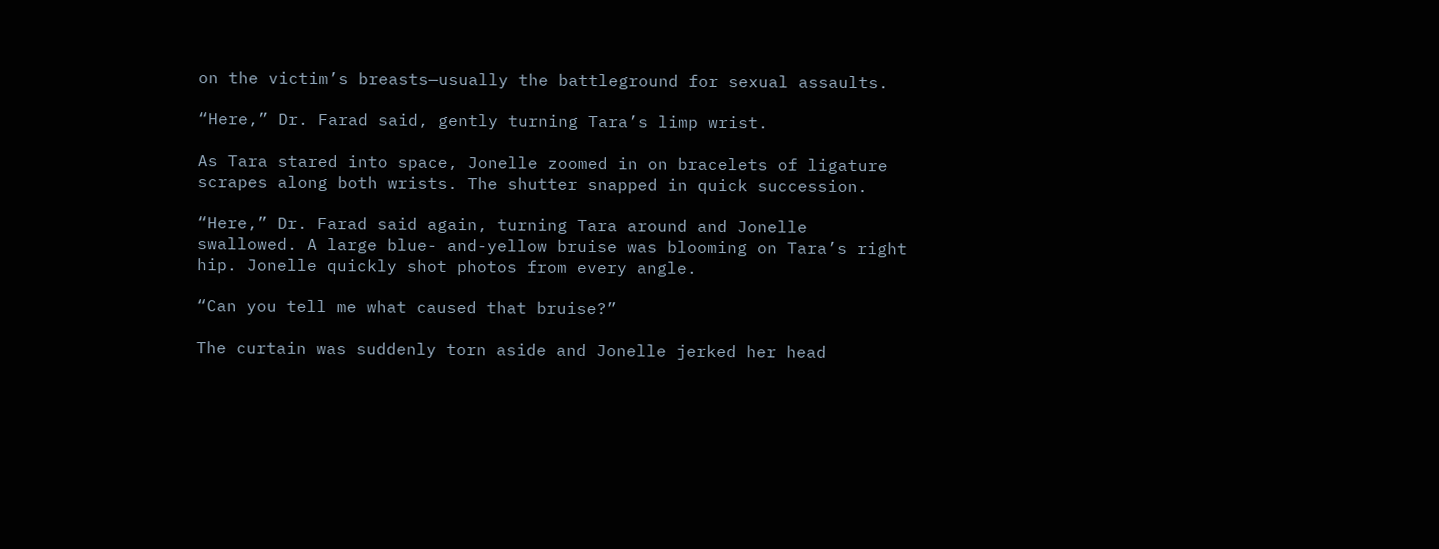on the victim’s breasts—usually the battleground for sexual assaults.

“Here,” Dr. Farad said, gently turning Tara’s limp wrist.

As Tara stared into space, Jonelle zoomed in on bracelets of ligature scrapes along both wrists. The shutter snapped in quick succession.

“Here,” Dr. Farad said again, turning Tara around and Jonelle swallowed. A large blue- and-yellow bruise was blooming on Tara’s right hip. Jonelle quickly shot photos from every angle.

“Can you tell me what caused that bruise?”

The curtain was suddenly torn aside and Jonelle jerked her head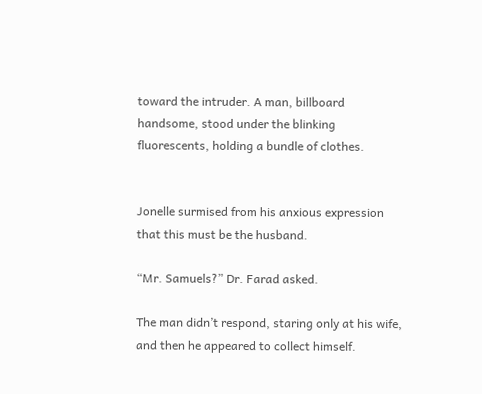toward the intruder. A man, billboard handsome, stood under the blinking fluorescents, holding a bundle of clothes.


Jonelle surmised from his anxious expression that this must be the husband.

“Mr. Samuels?” Dr. Farad asked.

The man didn’t respond, staring only at his wife, and then he appeared to collect himself.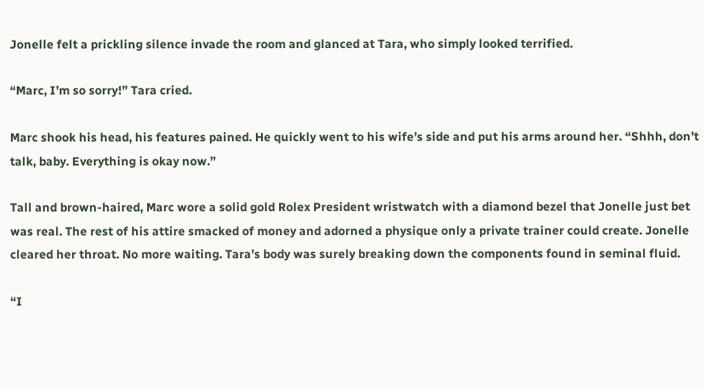Jonelle felt a prickling silence invade the room and glanced at Tara, who simply looked terrified.

“Marc, I’m so sorry!” Tara cried.

Marc shook his head, his features pained. He quickly went to his wife’s side and put his arms around her. “Shhh, don’t talk, baby. Everything is okay now.”

Tall and brown-haired, Marc wore a solid gold Rolex President wristwatch with a diamond bezel that Jonelle just bet was real. The rest of his attire smacked of money and adorned a physique only a private trainer could create. Jonelle cleared her throat. No more waiting. Tara’s body was surely breaking down the components found in seminal fluid.

“I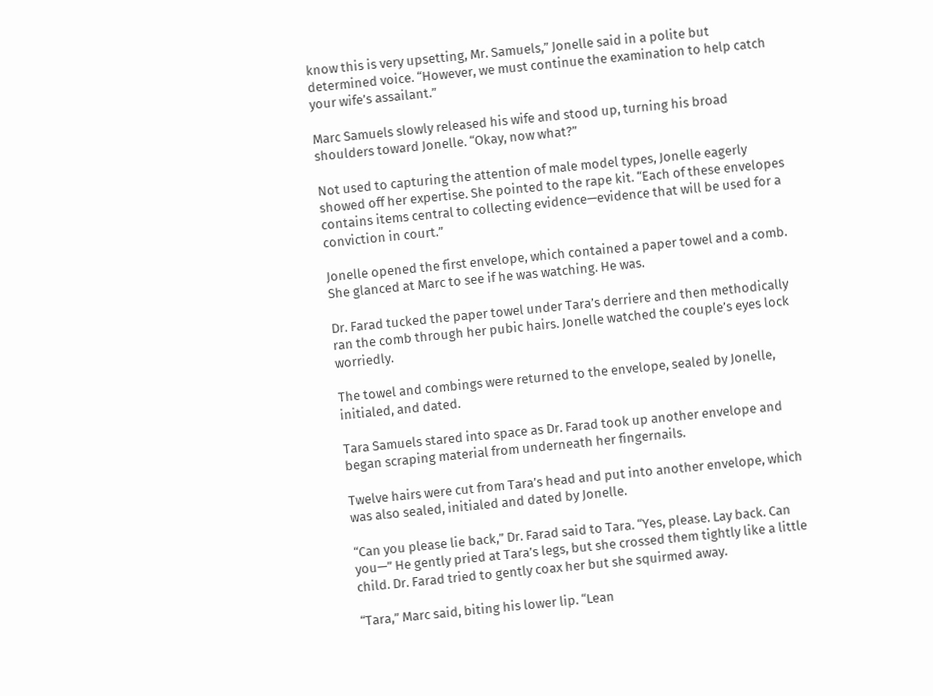know this is very upsetting, Mr. Samuels,” Jonelle said in a polite but determined voice. “However, we must continue the examination to help catch your wife’s assailant.”

Marc Samuels slowly released his wife and stood up, turning his broad shoulders toward Jonelle. “Okay, now what?”

Not used to capturing the attention of male model types, Jonelle eagerly showed off her expertise. She pointed to the rape kit. “Each of these envelopes contains items central to collecting evidence—evidence that will be used for a conviction in court.”

Jonelle opened the first envelope, which contained a paper towel and a comb. She glanced at Marc to see if he was watching. He was.

Dr. Farad tucked the paper towel under Tara’s derriere and then methodically ran the comb through her pubic hairs. Jonelle watched the couple’s eyes lock worriedly.

The towel and combings were returned to the envelope, sealed by Jonelle, initialed, and dated.

Tara Samuels stared into space as Dr. Farad took up another envelope and began scraping material from underneath her fingernails.

Twelve hairs were cut from Tara’s head and put into another envelope, which was also sealed, initialed and dated by Jonelle.

“Can you please lie back,” Dr. Farad said to Tara. “Yes, please. Lay back. Can you—” He gently pried at Tara’s legs, but she crossed them tightly like a little child. Dr. Farad tried to gently coax her but she squirmed away.

“Tara,” Marc said, biting his lower lip. “Lean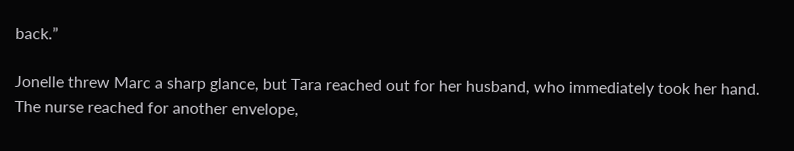back.”

Jonelle threw Marc a sharp glance, but Tara reached out for her husband, who immediately took her hand.
The nurse reached for another envelope,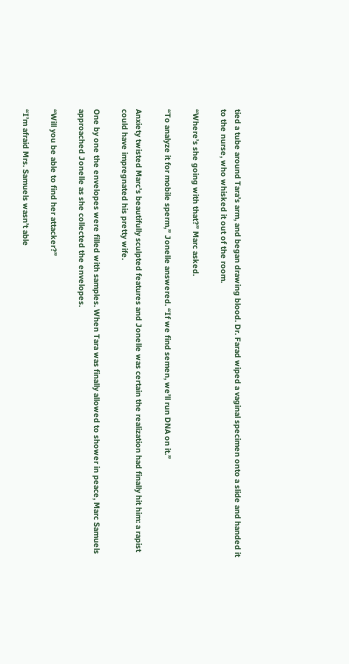tied a tube around Tara’s arm, and began drawing blood. Dr. Farad wiped a vaginal specimen onto a slide and handed it to the nurse, who whisked it out of the room.

“Where’s she going with that?” Marc asked.

“To analyze it for mobile sperm,” Jonelle answered. “If we find semen, we’ll run DNA on it.”

Anxiety twisted Marc’s beautifully sculpted features and Jonelle was certain the realization had finally hit him: a rapist could have impregnated his pretty wife.

One by one the envelopes were filled with samples. When Tara was finally allowed to shower in peace, Marc Samuels approached Jonelle as she collected the envelopes.

“Will you be able to find her attacker?”

“I’m afraid Mrs. Samuels wasn’t able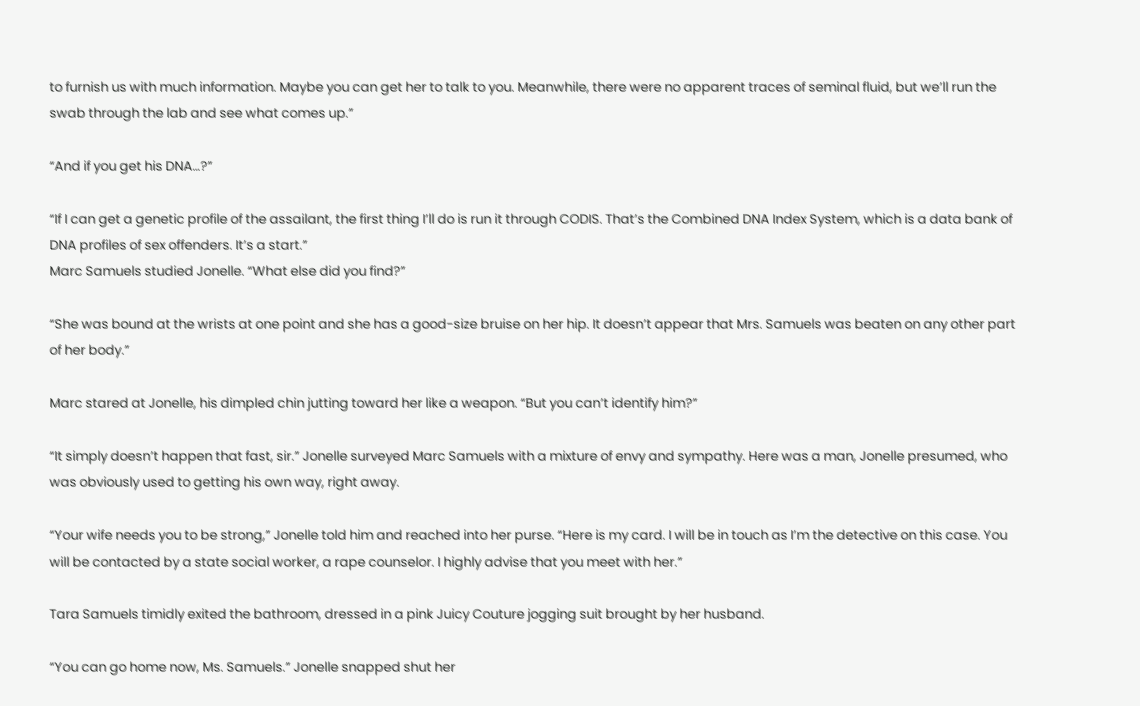to furnish us with much information. Maybe you can get her to talk to you. Meanwhile, there were no apparent traces of seminal fluid, but we’ll run the swab through the lab and see what comes up.”

“And if you get his DNA…?”

“If I can get a genetic profile of the assailant, the first thing I’ll do is run it through CODIS. That’s the Combined DNA Index System, which is a data bank of DNA profiles of sex offenders. It’s a start.”
Marc Samuels studied Jonelle. “What else did you find?”

“She was bound at the wrists at one point and she has a good-size bruise on her hip. It doesn’t appear that Mrs. Samuels was beaten on any other part of her body.”

Marc stared at Jonelle, his dimpled chin jutting toward her like a weapon. “But you can’t identify him?”

“It simply doesn’t happen that fast, sir.” Jonelle surveyed Marc Samuels with a mixture of envy and sympathy. Here was a man, Jonelle presumed, who was obviously used to getting his own way, right away.

“Your wife needs you to be strong,” Jonelle told him and reached into her purse. “Here is my card. I will be in touch as I’m the detective on this case. You will be contacted by a state social worker, a rape counselor. I highly advise that you meet with her.”

Tara Samuels timidly exited the bathroom, dressed in a pink Juicy Couture jogging suit brought by her husband.

“You can go home now, Ms. Samuels.” Jonelle snapped shut her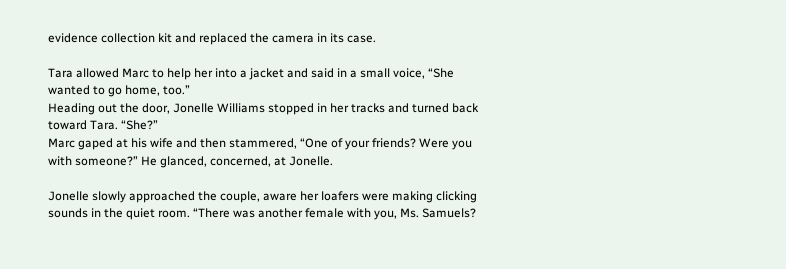evidence collection kit and replaced the camera in its case.

Tara allowed Marc to help her into a jacket and said in a small voice, “She wanted to go home, too.”
Heading out the door, Jonelle Williams stopped in her tracks and turned back toward Tara. “She?”
Marc gaped at his wife and then stammered, “One of your friends? Were you with someone?” He glanced, concerned, at Jonelle.

Jonelle slowly approached the couple, aware her loafers were making clicking sounds in the quiet room. “There was another female with you, Ms. Samuels?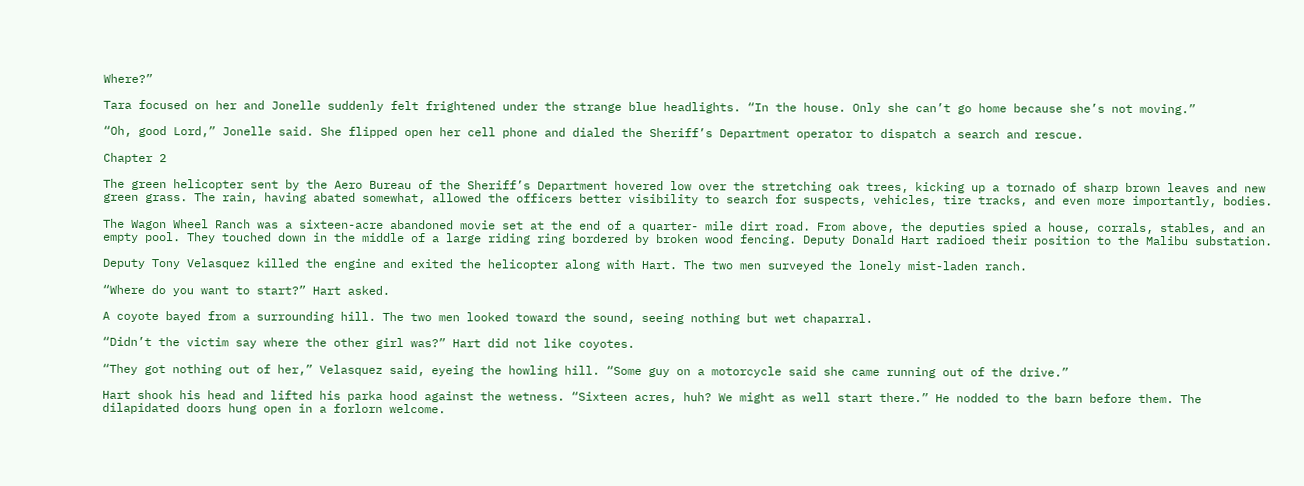Where?”

Tara focused on her and Jonelle suddenly felt frightened under the strange blue headlights. “In the house. Only she can’t go home because she’s not moving.”

“Oh, good Lord,” Jonelle said. She flipped open her cell phone and dialed the Sheriff’s Department operator to dispatch a search and rescue.

Chapter 2

The green helicopter sent by the Aero Bureau of the Sheriff’s Department hovered low over the stretching oak trees, kicking up a tornado of sharp brown leaves and new green grass. The rain, having abated somewhat, allowed the officers better visibility to search for suspects, vehicles, tire tracks, and even more importantly, bodies.

The Wagon Wheel Ranch was a sixteen-acre abandoned movie set at the end of a quarter- mile dirt road. From above, the deputies spied a house, corrals, stables, and an empty pool. They touched down in the middle of a large riding ring bordered by broken wood fencing. Deputy Donald Hart radioed their position to the Malibu substation.

Deputy Tony Velasquez killed the engine and exited the helicopter along with Hart. The two men surveyed the lonely mist-laden ranch.

“Where do you want to start?” Hart asked.

A coyote bayed from a surrounding hill. The two men looked toward the sound, seeing nothing but wet chaparral.

“Didn’t the victim say where the other girl was?” Hart did not like coyotes.

“They got nothing out of her,” Velasquez said, eyeing the howling hill. “Some guy on a motorcycle said she came running out of the drive.”

Hart shook his head and lifted his parka hood against the wetness. “Sixteen acres, huh? We might as well start there.” He nodded to the barn before them. The dilapidated doors hung open in a forlorn welcome.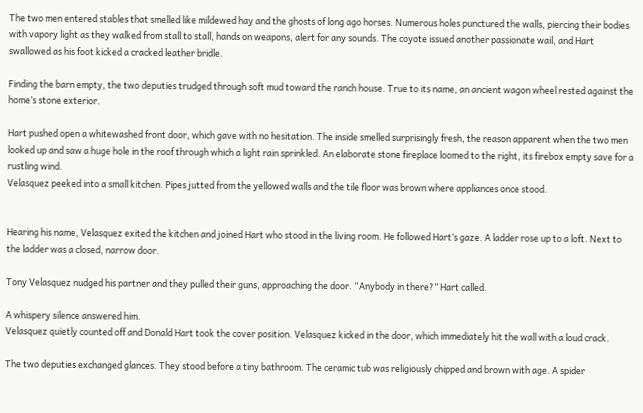The two men entered stables that smelled like mildewed hay and the ghosts of long ago horses. Numerous holes punctured the walls, piercing their bodies with vapory light as they walked from stall to stall, hands on weapons, alert for any sounds. The coyote issued another passionate wail, and Hart swallowed as his foot kicked a cracked leather bridle.

Finding the barn empty, the two deputies trudged through soft mud toward the ranch house. True to its name, an ancient wagon wheel rested against the home’s stone exterior.

Hart pushed open a whitewashed front door, which gave with no hesitation. The inside smelled surprisingly fresh, the reason apparent when the two men looked up and saw a huge hole in the roof through which a light rain sprinkled. An elaborate stone fireplace loomed to the right, its firebox empty save for a rustling wind.
Velasquez peeked into a small kitchen. Pipes jutted from the yellowed walls and the tile floor was brown where appliances once stood.


Hearing his name, Velasquez exited the kitchen and joined Hart who stood in the living room. He followed Hart’s gaze. A ladder rose up to a loft. Next to the ladder was a closed, narrow door.

Tony Velasquez nudged his partner and they pulled their guns, approaching the door. “Anybody in there?” Hart called.

A whispery silence answered him.
Velasquez quietly counted off and Donald Hart took the cover position. Velasquez kicked in the door, which immediately hit the wall with a loud crack.

The two deputies exchanged glances. They stood before a tiny bathroom. The ceramic tub was religiously chipped and brown with age. A spider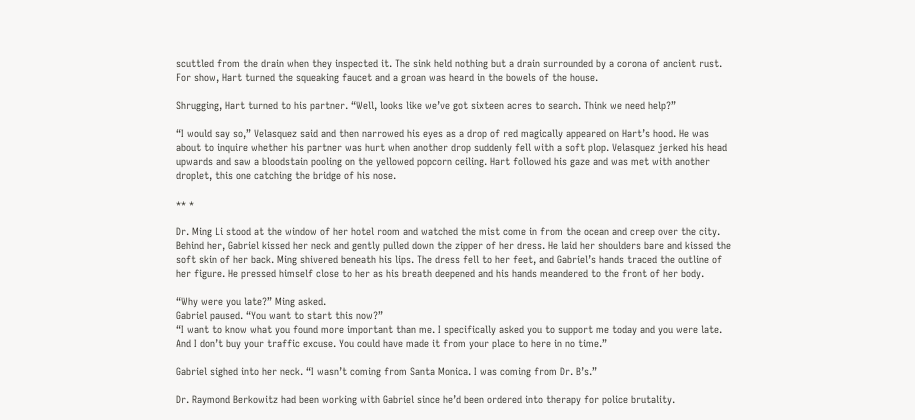scuttled from the drain when they inspected it. The sink held nothing but a drain surrounded by a corona of ancient rust. For show, Hart turned the squeaking faucet and a groan was heard in the bowels of the house.

Shrugging, Hart turned to his partner. “Well, looks like we’ve got sixteen acres to search. Think we need help?”

“I would say so,” Velasquez said and then narrowed his eyes as a drop of red magically appeared on Hart’s hood. He was about to inquire whether his partner was hurt when another drop suddenly fell with a soft plop. Velasquez jerked his head upwards and saw a bloodstain pooling on the yellowed popcorn ceiling. Hart followed his gaze and was met with another droplet, this one catching the bridge of his nose.

** *

Dr. Ming Li stood at the window of her hotel room and watched the mist come in from the ocean and creep over the city. Behind her, Gabriel kissed her neck and gently pulled down the zipper of her dress. He laid her shoulders bare and kissed the soft skin of her back. Ming shivered beneath his lips. The dress fell to her feet, and Gabriel’s hands traced the outline of her figure. He pressed himself close to her as his breath deepened and his hands meandered to the front of her body.

“Why were you late?” Ming asked.
Gabriel paused. “You want to start this now?”
“I want to know what you found more important than me. I specifically asked you to support me today and you were late. And I don’t buy your traffic excuse. You could have made it from your place to here in no time.”

Gabriel sighed into her neck. “I wasn’t coming from Santa Monica. I was coming from Dr. B’s.”

Dr. Raymond Berkowitz had been working with Gabriel since he’d been ordered into therapy for police brutality.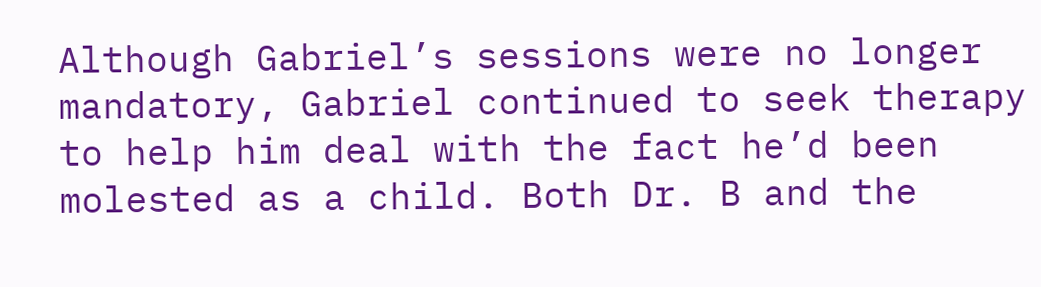Although Gabriel’s sessions were no longer mandatory, Gabriel continued to seek therapy to help him deal with the fact he’d been molested as a child. Both Dr. B and the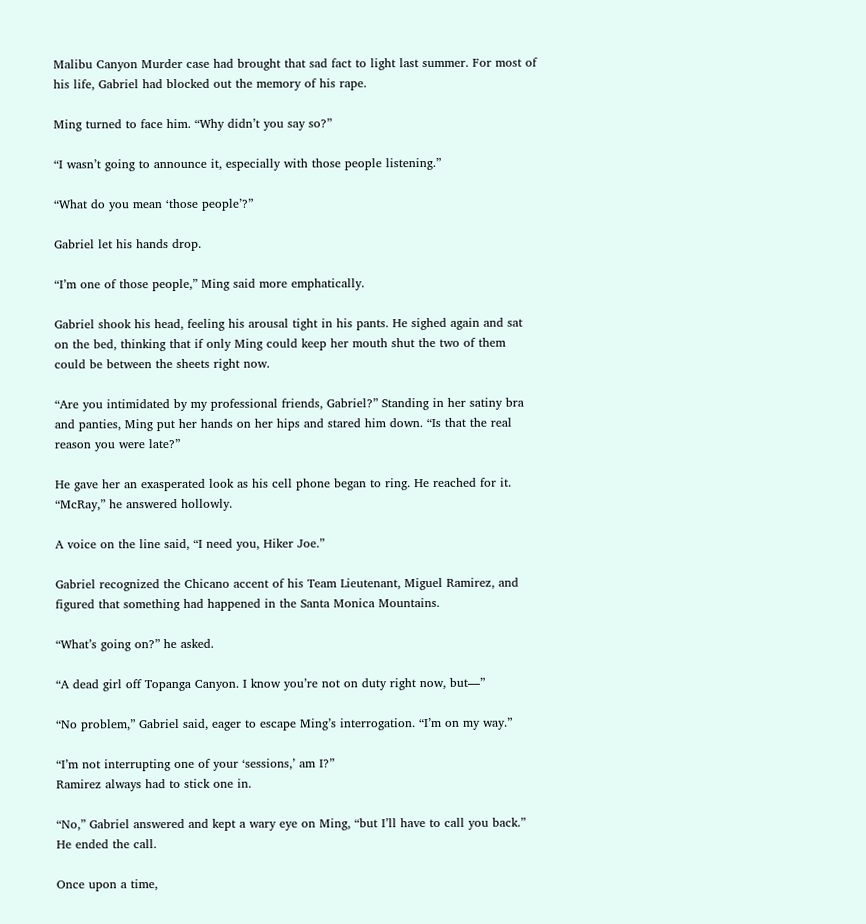Malibu Canyon Murder case had brought that sad fact to light last summer. For most of his life, Gabriel had blocked out the memory of his rape.

Ming turned to face him. “Why didn’t you say so?”

“I wasn’t going to announce it, especially with those people listening.”

“What do you mean ‘those people’?”

Gabriel let his hands drop.

“I’m one of those people,” Ming said more emphatically.

Gabriel shook his head, feeling his arousal tight in his pants. He sighed again and sat on the bed, thinking that if only Ming could keep her mouth shut the two of them could be between the sheets right now.

“Are you intimidated by my professional friends, Gabriel?” Standing in her satiny bra and panties, Ming put her hands on her hips and stared him down. “Is that the real reason you were late?”

He gave her an exasperated look as his cell phone began to ring. He reached for it. “McRay,” he answered hollowly.

A voice on the line said, “I need you, Hiker Joe.”

Gabriel recognized the Chicano accent of his Team Lieutenant, Miguel Ramirez, and figured that something had happened in the Santa Monica Mountains.

“What’s going on?” he asked.

“A dead girl off Topanga Canyon. I know you’re not on duty right now, but—”

“No problem,” Gabriel said, eager to escape Ming’s interrogation. “I’m on my way.”

“I’m not interrupting one of your ‘sessions,’ am I?”
Ramirez always had to stick one in.

“No,” Gabriel answered and kept a wary eye on Ming, “but I’ll have to call you back.” He ended the call.

Once upon a time,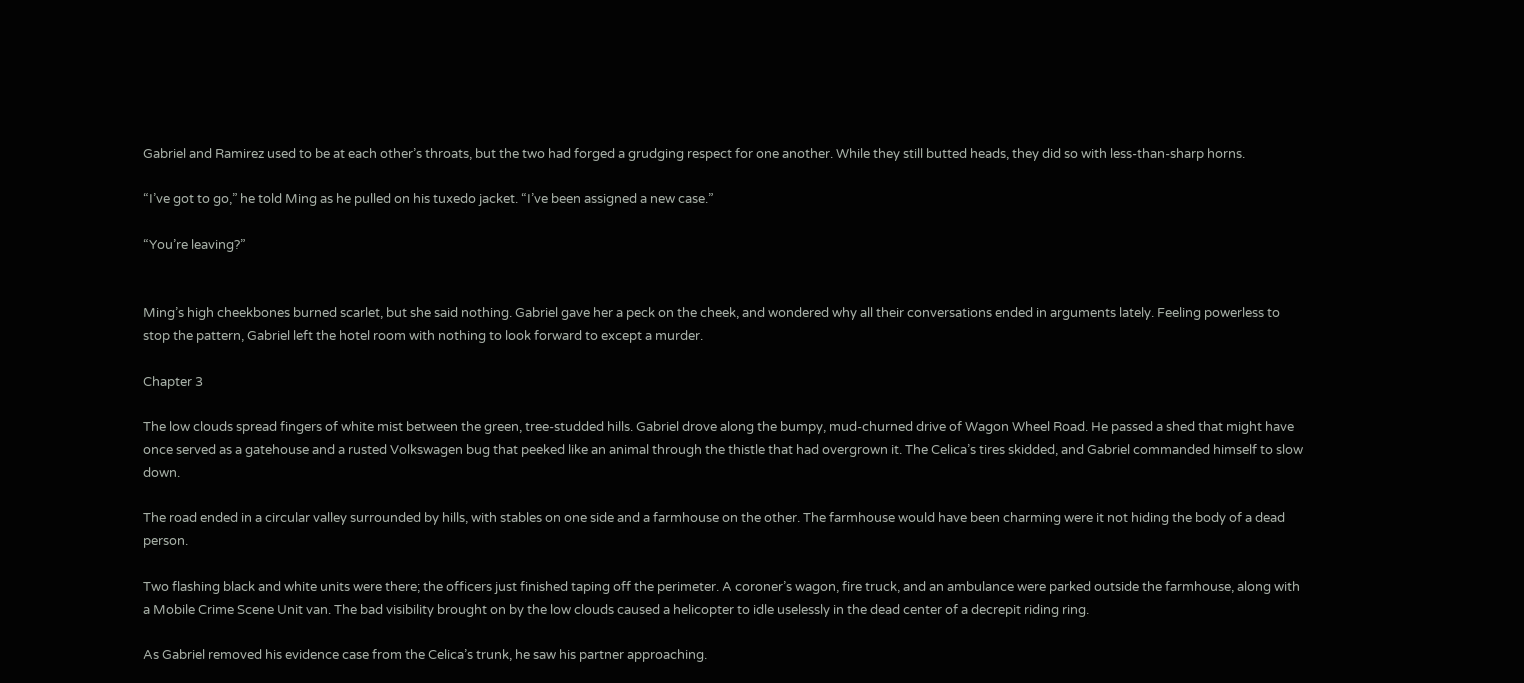Gabriel and Ramirez used to be at each other’s throats, but the two had forged a grudging respect for one another. While they still butted heads, they did so with less-than-sharp horns.

“I’ve got to go,” he told Ming as he pulled on his tuxedo jacket. “I’ve been assigned a new case.”

“You’re leaving?”


Ming’s high cheekbones burned scarlet, but she said nothing. Gabriel gave her a peck on the cheek, and wondered why all their conversations ended in arguments lately. Feeling powerless to stop the pattern, Gabriel left the hotel room with nothing to look forward to except a murder.

Chapter 3

The low clouds spread fingers of white mist between the green, tree-studded hills. Gabriel drove along the bumpy, mud-churned drive of Wagon Wheel Road. He passed a shed that might have once served as a gatehouse and a rusted Volkswagen bug that peeked like an animal through the thistle that had overgrown it. The Celica’s tires skidded, and Gabriel commanded himself to slow down.

The road ended in a circular valley surrounded by hills, with stables on one side and a farmhouse on the other. The farmhouse would have been charming were it not hiding the body of a dead person.

Two flashing black and white units were there; the officers just finished taping off the perimeter. A coroner’s wagon, fire truck, and an ambulance were parked outside the farmhouse, along with a Mobile Crime Scene Unit van. The bad visibility brought on by the low clouds caused a helicopter to idle uselessly in the dead center of a decrepit riding ring.

As Gabriel removed his evidence case from the Celica’s trunk, he saw his partner approaching.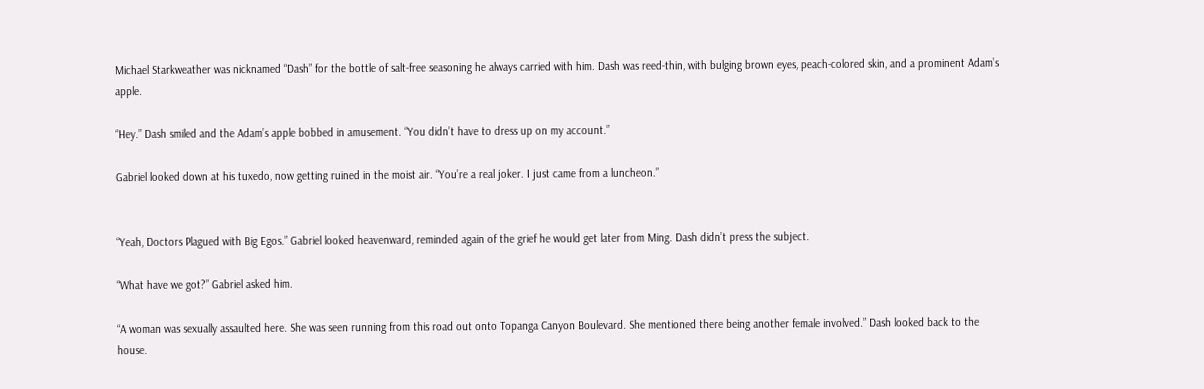Michael Starkweather was nicknamed “Dash” for the bottle of salt-free seasoning he always carried with him. Dash was reed-thin, with bulging brown eyes, peach-colored skin, and a prominent Adam’s apple.

“Hey.” Dash smiled and the Adam’s apple bobbed in amusement. “You didn’t have to dress up on my account.”

Gabriel looked down at his tuxedo, now getting ruined in the moist air. “You’re a real joker. I just came from a luncheon.”


“Yeah, Doctors Plagued with Big Egos.” Gabriel looked heavenward, reminded again of the grief he would get later from Ming. Dash didn’t press the subject.

“What have we got?” Gabriel asked him.

“A woman was sexually assaulted here. She was seen running from this road out onto Topanga Canyon Boulevard. She mentioned there being another female involved.” Dash looked back to the house.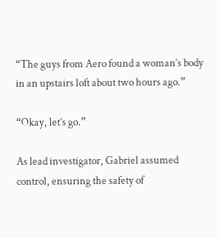“The guys from Aero found a woman’s body in an upstairs loft about two hours ago.”

“Okay, let’s go.”

As lead investigator, Gabriel assumed control, ensuring the safety of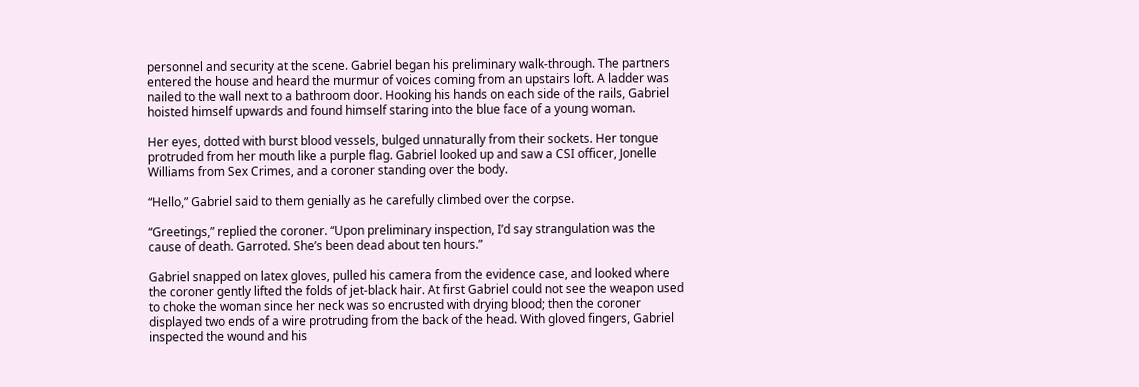personnel and security at the scene. Gabriel began his preliminary walk-through. The partners entered the house and heard the murmur of voices coming from an upstairs loft. A ladder was nailed to the wall next to a bathroom door. Hooking his hands on each side of the rails, Gabriel hoisted himself upwards and found himself staring into the blue face of a young woman.

Her eyes, dotted with burst blood vessels, bulged unnaturally from their sockets. Her tongue protruded from her mouth like a purple flag. Gabriel looked up and saw a CSI officer, Jonelle Williams from Sex Crimes, and a coroner standing over the body.

“Hello,” Gabriel said to them genially as he carefully climbed over the corpse.

“Greetings,” replied the coroner. “Upon preliminary inspection, I’d say strangulation was the cause of death. Garroted. She’s been dead about ten hours.”

Gabriel snapped on latex gloves, pulled his camera from the evidence case, and looked where the coroner gently lifted the folds of jet-black hair. At first Gabriel could not see the weapon used to choke the woman since her neck was so encrusted with drying blood; then the coroner displayed two ends of a wire protruding from the back of the head. With gloved fingers, Gabriel inspected the wound and his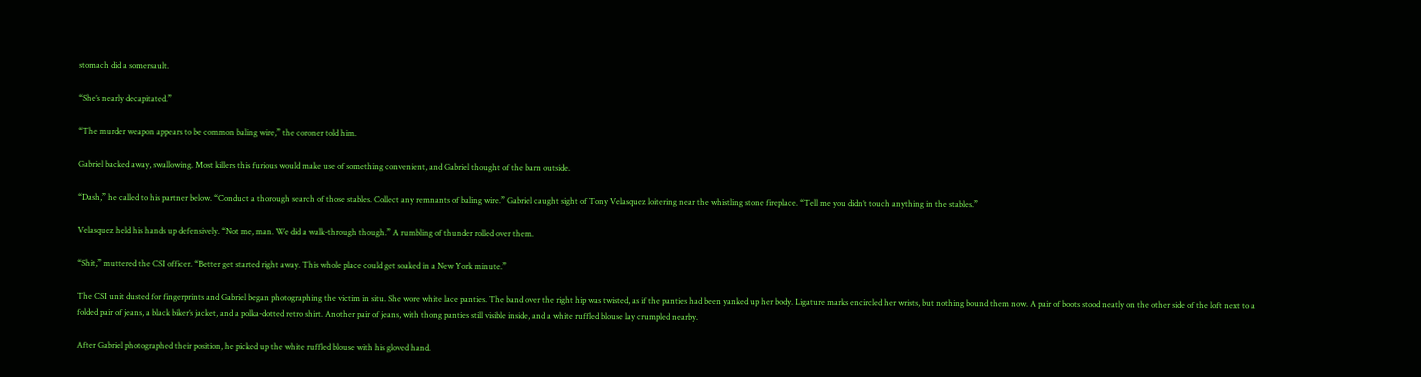stomach did a somersault.

“She’s nearly decapitated.”

“The murder weapon appears to be common baling wire,” the coroner told him.

Gabriel backed away, swallowing. Most killers this furious would make use of something convenient, and Gabriel thought of the barn outside.

“Dash,” he called to his partner below. “Conduct a thorough search of those stables. Collect any remnants of baling wire.” Gabriel caught sight of Tony Velasquez loitering near the whistling stone fireplace. “Tell me you didn’t touch anything in the stables.”

Velasquez held his hands up defensively. “Not me, man. We did a walk-through though.” A rumbling of thunder rolled over them.

“Shit,” muttered the CSI officer. “Better get started right away. This whole place could get soaked in a New York minute.”

The CSI unit dusted for fingerprints and Gabriel began photographing the victim in situ. She wore white lace panties. The band over the right hip was twisted, as if the panties had been yanked up her body. Ligature marks encircled her wrists, but nothing bound them now. A pair of boots stood neatly on the other side of the loft next to a folded pair of jeans, a black biker’s jacket, and a polka-dotted retro shirt. Another pair of jeans, with thong panties still visible inside, and a white ruffled blouse lay crumpled nearby.

After Gabriel photographed their position, he picked up the white ruffled blouse with his gloved hand.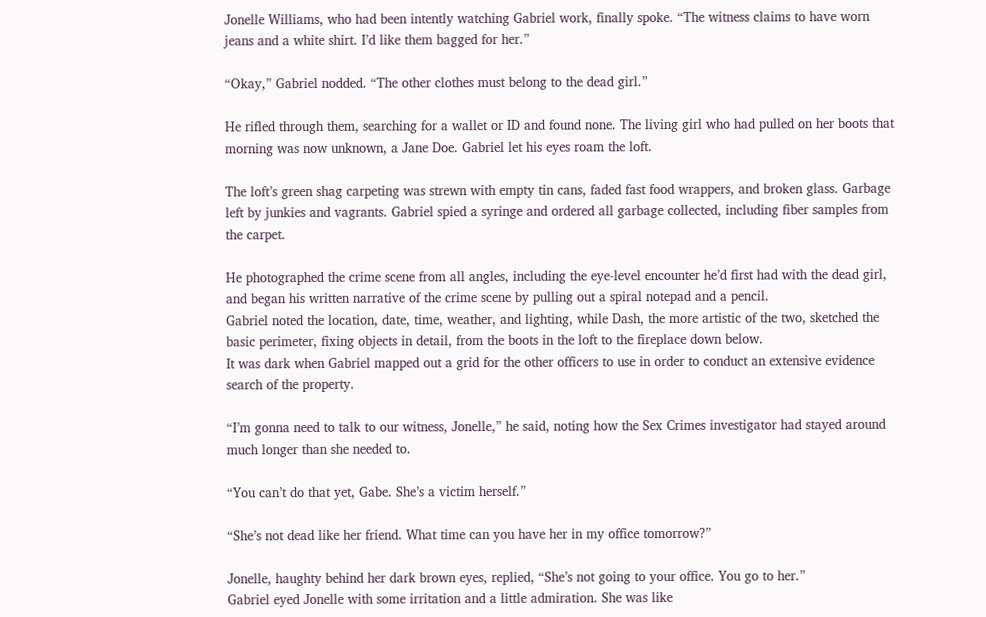Jonelle Williams, who had been intently watching Gabriel work, finally spoke. “The witness claims to have worn jeans and a white shirt. I’d like them bagged for her.”

“Okay,” Gabriel nodded. “The other clothes must belong to the dead girl.”

He rifled through them, searching for a wallet or ID and found none. The living girl who had pulled on her boots that morning was now unknown, a Jane Doe. Gabriel let his eyes roam the loft.

The loft’s green shag carpeting was strewn with empty tin cans, faded fast food wrappers, and broken glass. Garbage left by junkies and vagrants. Gabriel spied a syringe and ordered all garbage collected, including fiber samples from the carpet.

He photographed the crime scene from all angles, including the eye-level encounter he’d first had with the dead girl, and began his written narrative of the crime scene by pulling out a spiral notepad and a pencil.
Gabriel noted the location, date, time, weather, and lighting, while Dash, the more artistic of the two, sketched the basic perimeter, fixing objects in detail, from the boots in the loft to the fireplace down below.
It was dark when Gabriel mapped out a grid for the other officers to use in order to conduct an extensive evidence search of the property.

“I’m gonna need to talk to our witness, Jonelle,” he said, noting how the Sex Crimes investigator had stayed around much longer than she needed to.

“You can’t do that yet, Gabe. She’s a victim herself.”

“She’s not dead like her friend. What time can you have her in my office tomorrow?”

Jonelle, haughty behind her dark brown eyes, replied, “She’s not going to your office. You go to her.”
Gabriel eyed Jonelle with some irritation and a little admiration. She was like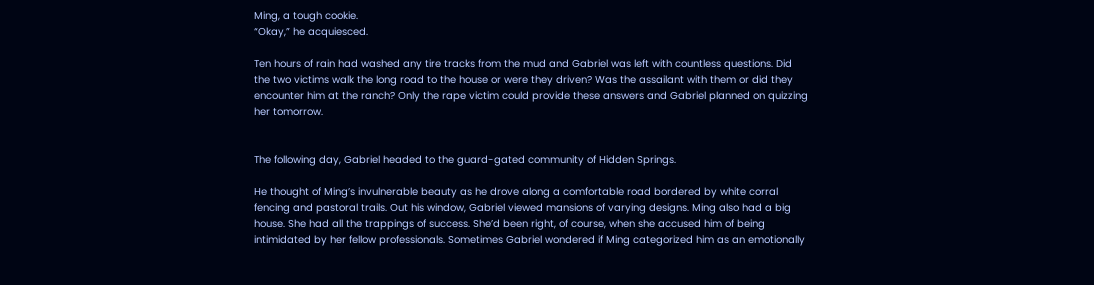Ming, a tough cookie.
“Okay,” he acquiesced.

Ten hours of rain had washed any tire tracks from the mud and Gabriel was left with countless questions. Did the two victims walk the long road to the house or were they driven? Was the assailant with them or did they encounter him at the ranch? Only the rape victim could provide these answers and Gabriel planned on quizzing her tomorrow.


The following day, Gabriel headed to the guard-gated community of Hidden Springs.

He thought of Ming’s invulnerable beauty as he drove along a comfortable road bordered by white corral fencing and pastoral trails. Out his window, Gabriel viewed mansions of varying designs. Ming also had a big house. She had all the trappings of success. She’d been right, of course, when she accused him of being intimidated by her fellow professionals. Sometimes Gabriel wondered if Ming categorized him as an emotionally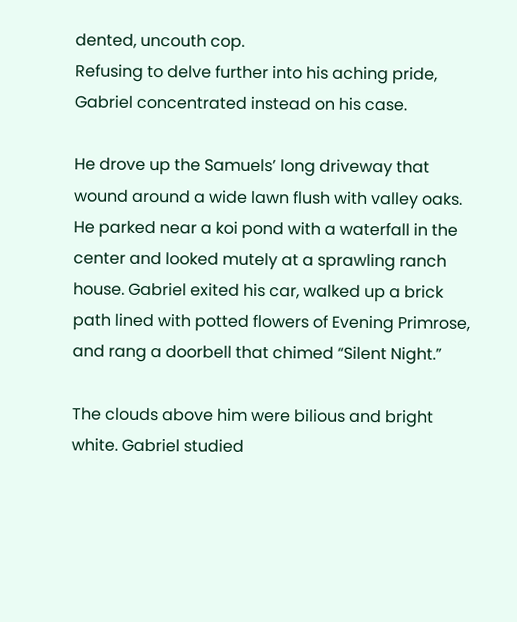dented, uncouth cop.
Refusing to delve further into his aching pride, Gabriel concentrated instead on his case.

He drove up the Samuels’ long driveway that wound around a wide lawn flush with valley oaks. He parked near a koi pond with a waterfall in the center and looked mutely at a sprawling ranch house. Gabriel exited his car, walked up a brick path lined with potted flowers of Evening Primrose, and rang a doorbell that chimed “Silent Night.”

The clouds above him were bilious and bright white. Gabriel studied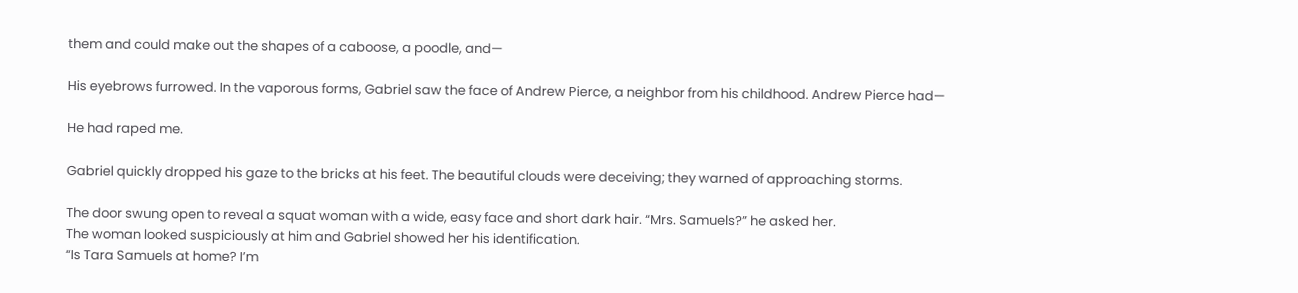them and could make out the shapes of a caboose, a poodle, and—

His eyebrows furrowed. In the vaporous forms, Gabriel saw the face of Andrew Pierce, a neighbor from his childhood. Andrew Pierce had—

He had raped me.

Gabriel quickly dropped his gaze to the bricks at his feet. The beautiful clouds were deceiving; they warned of approaching storms.

The door swung open to reveal a squat woman with a wide, easy face and short dark hair. “Mrs. Samuels?” he asked her.
The woman looked suspiciously at him and Gabriel showed her his identification.
“Is Tara Samuels at home? I’m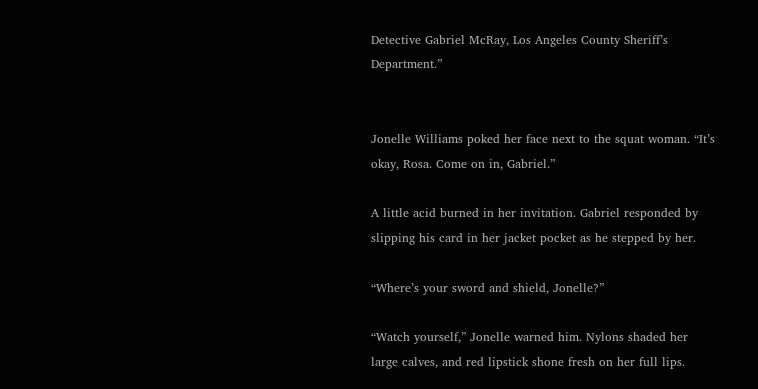Detective Gabriel McRay, Los Angeles County Sheriff’s Department.”


Jonelle Williams poked her face next to the squat woman. “It’s okay, Rosa. Come on in, Gabriel.”

A little acid burned in her invitation. Gabriel responded by slipping his card in her jacket pocket as he stepped by her.

“Where’s your sword and shield, Jonelle?”

“Watch yourself,” Jonelle warned him. Nylons shaded her large calves, and red lipstick shone fresh on her full lips.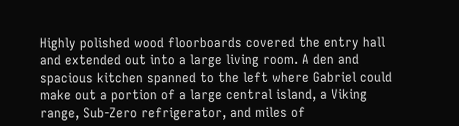Highly polished wood floorboards covered the entry hall and extended out into a large living room. A den and spacious kitchen spanned to the left where Gabriel could make out a portion of a large central island, a Viking range, Sub-Zero refrigerator, and miles of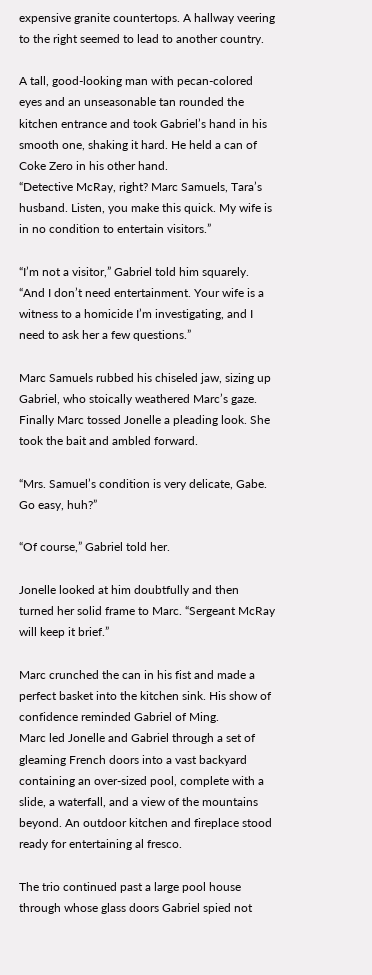expensive granite countertops. A hallway veering to the right seemed to lead to another country.

A tall, good-looking man with pecan-colored eyes and an unseasonable tan rounded the kitchen entrance and took Gabriel’s hand in his smooth one, shaking it hard. He held a can of Coke Zero in his other hand.
“Detective McRay, right? Marc Samuels, Tara’s husband. Listen, you make this quick. My wife is in no condition to entertain visitors.”

“I’m not a visitor,” Gabriel told him squarely. “And I don’t need entertainment. Your wife is a witness to a homicide I’m investigating, and I need to ask her a few questions.”

Marc Samuels rubbed his chiseled jaw, sizing up Gabriel, who stoically weathered Marc’s gaze. Finally Marc tossed Jonelle a pleading look. She took the bait and ambled forward.

“Mrs. Samuel’s condition is very delicate, Gabe. Go easy, huh?”

“Of course,” Gabriel told her.

Jonelle looked at him doubtfully and then turned her solid frame to Marc. “Sergeant McRay will keep it brief.”

Marc crunched the can in his fist and made a perfect basket into the kitchen sink. His show of confidence reminded Gabriel of Ming.
Marc led Jonelle and Gabriel through a set of gleaming French doors into a vast backyard containing an over-sized pool, complete with a slide, a waterfall, and a view of the mountains beyond. An outdoor kitchen and fireplace stood ready for entertaining al fresco.

The trio continued past a large pool house through whose glass doors Gabriel spied not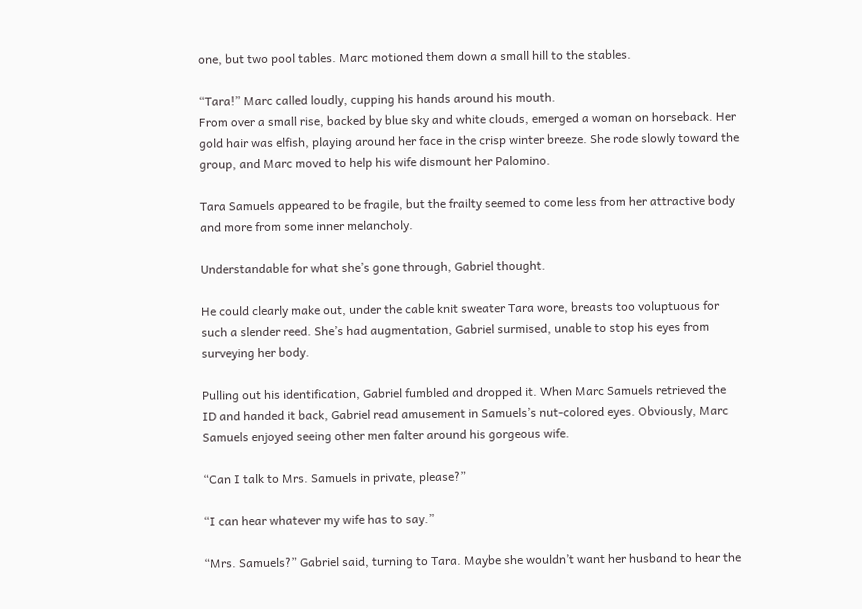one, but two pool tables. Marc motioned them down a small hill to the stables.

“Tara!” Marc called loudly, cupping his hands around his mouth.
From over a small rise, backed by blue sky and white clouds, emerged a woman on horseback. Her gold hair was elfish, playing around her face in the crisp winter breeze. She rode slowly toward the group, and Marc moved to help his wife dismount her Palomino.

Tara Samuels appeared to be fragile, but the frailty seemed to come less from her attractive body and more from some inner melancholy.

Understandable for what she’s gone through, Gabriel thought.

He could clearly make out, under the cable knit sweater Tara wore, breasts too voluptuous for such a slender reed. She’s had augmentation, Gabriel surmised, unable to stop his eyes from surveying her body.

Pulling out his identification, Gabriel fumbled and dropped it. When Marc Samuels retrieved the ID and handed it back, Gabriel read amusement in Samuels’s nut-colored eyes. Obviously, Marc Samuels enjoyed seeing other men falter around his gorgeous wife.

“Can I talk to Mrs. Samuels in private, please?”

“I can hear whatever my wife has to say.”

“Mrs. Samuels?” Gabriel said, turning to Tara. Maybe she wouldn’t want her husband to hear the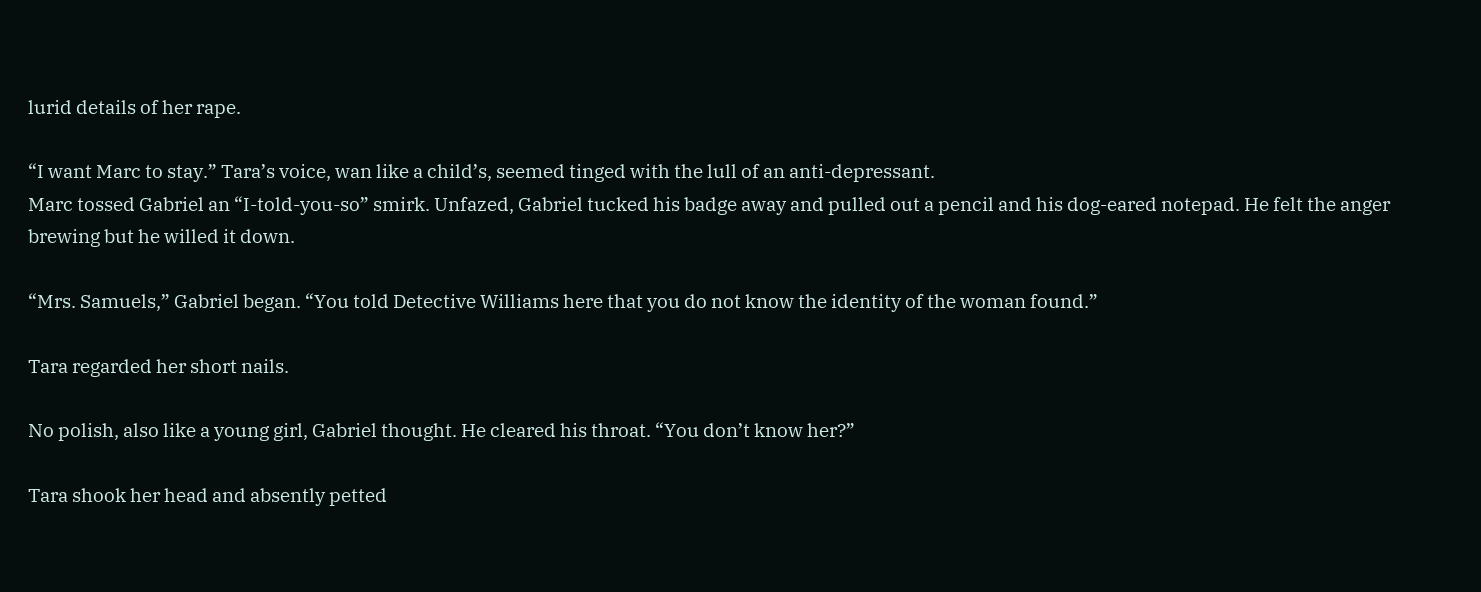lurid details of her rape.

“I want Marc to stay.” Tara’s voice, wan like a child’s, seemed tinged with the lull of an anti-depressant.
Marc tossed Gabriel an “I-told-you-so” smirk. Unfazed, Gabriel tucked his badge away and pulled out a pencil and his dog-eared notepad. He felt the anger brewing but he willed it down.

“Mrs. Samuels,” Gabriel began. “You told Detective Williams here that you do not know the identity of the woman found.”

Tara regarded her short nails.

No polish, also like a young girl, Gabriel thought. He cleared his throat. “You don’t know her?”

Tara shook her head and absently petted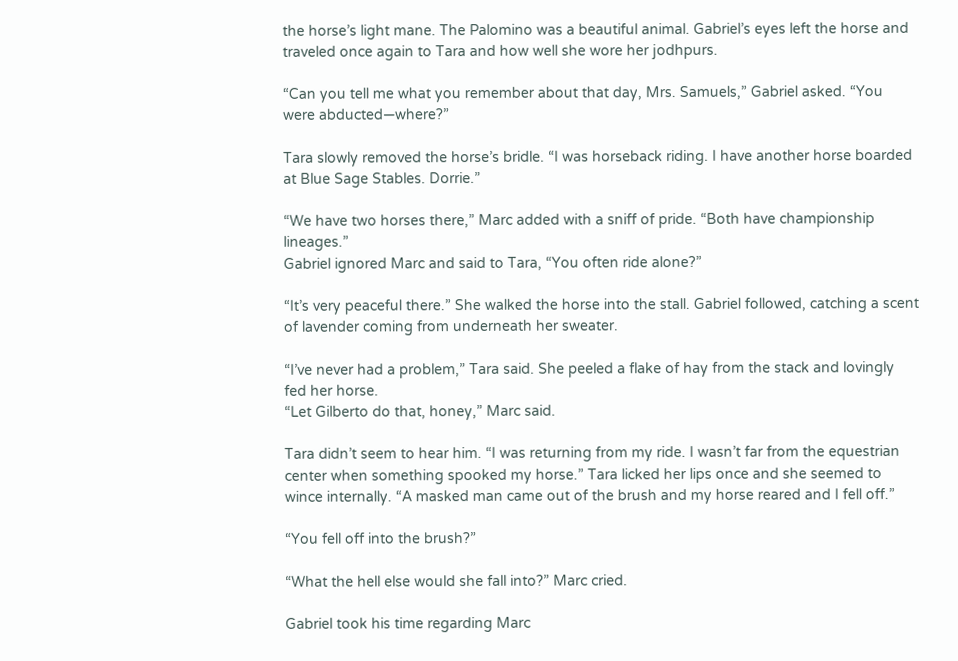the horse’s light mane. The Palomino was a beautiful animal. Gabriel’s eyes left the horse and traveled once again to Tara and how well she wore her jodhpurs.

“Can you tell me what you remember about that day, Mrs. Samuels,” Gabriel asked. “You were abducted—where?”

Tara slowly removed the horse’s bridle. “I was horseback riding. I have another horse boarded at Blue Sage Stables. Dorrie.”

“We have two horses there,” Marc added with a sniff of pride. “Both have championship lineages.”
Gabriel ignored Marc and said to Tara, “You often ride alone?”

“It’s very peaceful there.” She walked the horse into the stall. Gabriel followed, catching a scent of lavender coming from underneath her sweater.

“I’ve never had a problem,” Tara said. She peeled a flake of hay from the stack and lovingly fed her horse.
“Let Gilberto do that, honey,” Marc said.

Tara didn’t seem to hear him. “I was returning from my ride. I wasn’t far from the equestrian center when something spooked my horse.” Tara licked her lips once and she seemed to wince internally. “A masked man came out of the brush and my horse reared and I fell off.”

“You fell off into the brush?”

“What the hell else would she fall into?” Marc cried.

Gabriel took his time regarding Marc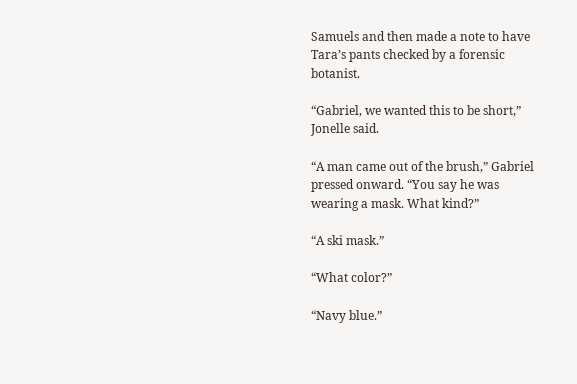Samuels and then made a note to have Tara’s pants checked by a forensic botanist.

“Gabriel, we wanted this to be short,” Jonelle said.

“A man came out of the brush,” Gabriel pressed onward. “You say he was wearing a mask. What kind?”

“A ski mask.”

“What color?”

“Navy blue.”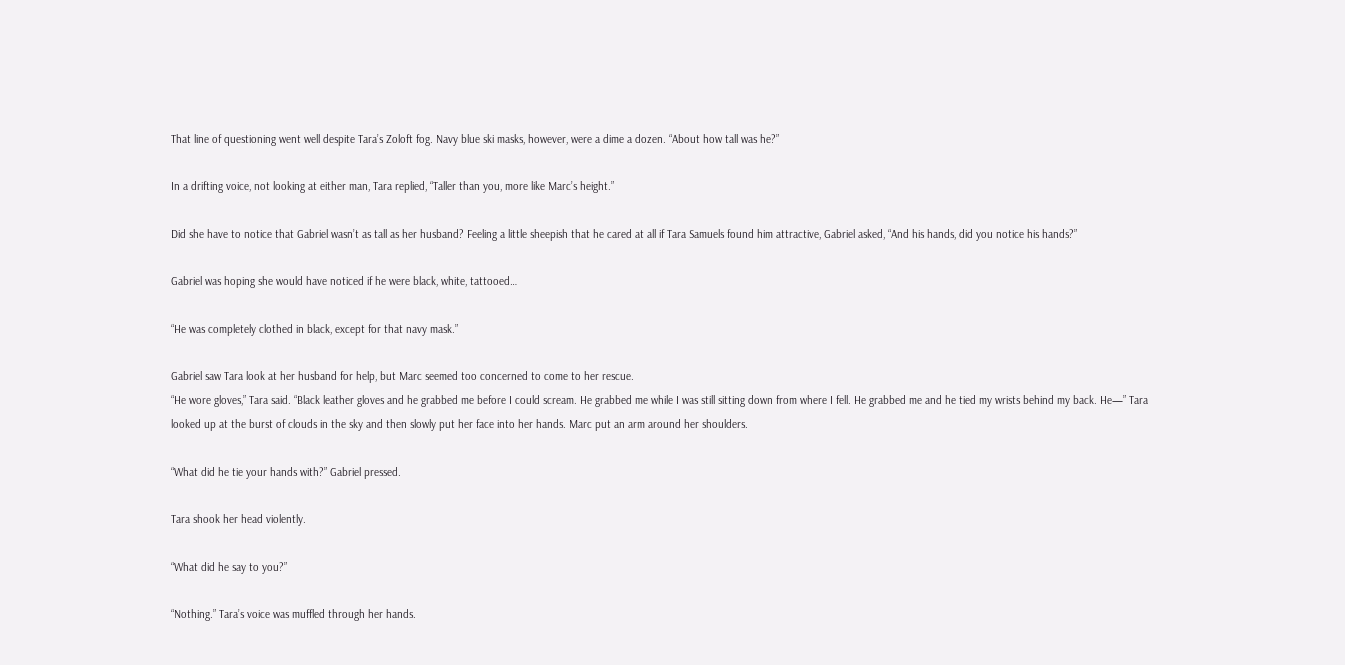That line of questioning went well despite Tara’s Zoloft fog. Navy blue ski masks, however, were a dime a dozen. “About how tall was he?”

In a drifting voice, not looking at either man, Tara replied, “Taller than you, more like Marc’s height.”

Did she have to notice that Gabriel wasn’t as tall as her husband? Feeling a little sheepish that he cared at all if Tara Samuels found him attractive, Gabriel asked, “And his hands, did you notice his hands?”

Gabriel was hoping she would have noticed if he were black, white, tattooed…

“He was completely clothed in black, except for that navy mask.”

Gabriel saw Tara look at her husband for help, but Marc seemed too concerned to come to her rescue.
“He wore gloves,” Tara said. “Black leather gloves and he grabbed me before I could scream. He grabbed me while I was still sitting down from where I fell. He grabbed me and he tied my wrists behind my back. He—” Tara looked up at the burst of clouds in the sky and then slowly put her face into her hands. Marc put an arm around her shoulders.

“What did he tie your hands with?” Gabriel pressed.

Tara shook her head violently.

“What did he say to you?”

“Nothing.” Tara’s voice was muffled through her hands.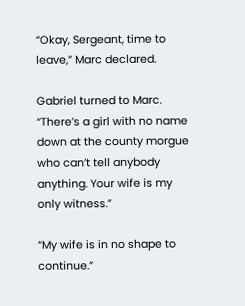“Okay, Sergeant, time to leave,” Marc declared.

Gabriel turned to Marc. “There’s a girl with no name down at the county morgue who can’t tell anybody anything. Your wife is my only witness.”

“My wife is in no shape to continue.”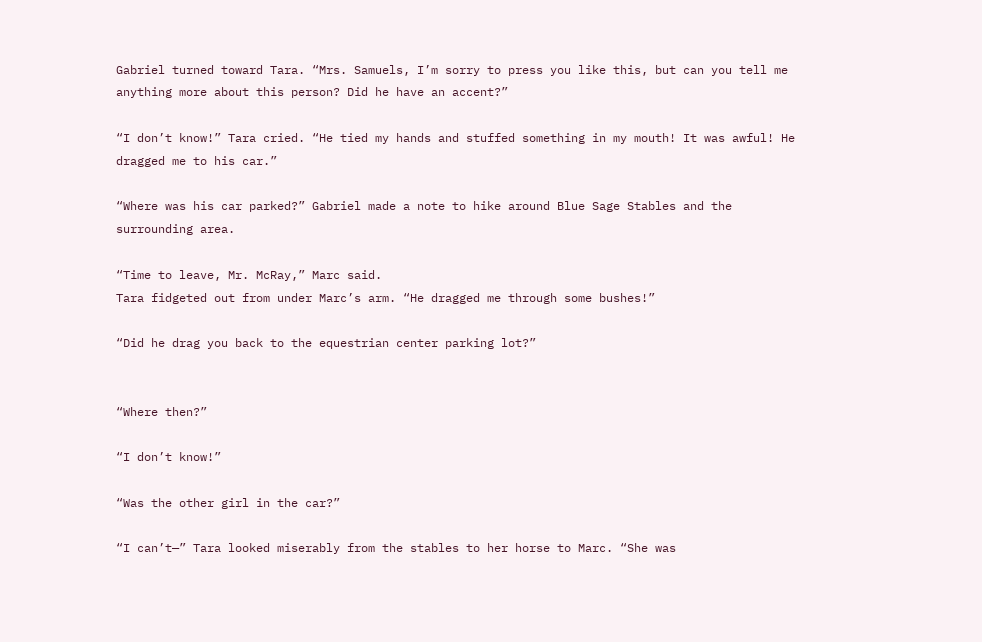Gabriel turned toward Tara. “Mrs. Samuels, I’m sorry to press you like this, but can you tell me anything more about this person? Did he have an accent?”

“I don’t know!” Tara cried. “He tied my hands and stuffed something in my mouth! It was awful! He dragged me to his car.”

“Where was his car parked?” Gabriel made a note to hike around Blue Sage Stables and the surrounding area.

“Time to leave, Mr. McRay,” Marc said.
Tara fidgeted out from under Marc’s arm. “He dragged me through some bushes!”

“Did he drag you back to the equestrian center parking lot?”


“Where then?”

“I don’t know!”

“Was the other girl in the car?”

“I can’t—” Tara looked miserably from the stables to her horse to Marc. “She was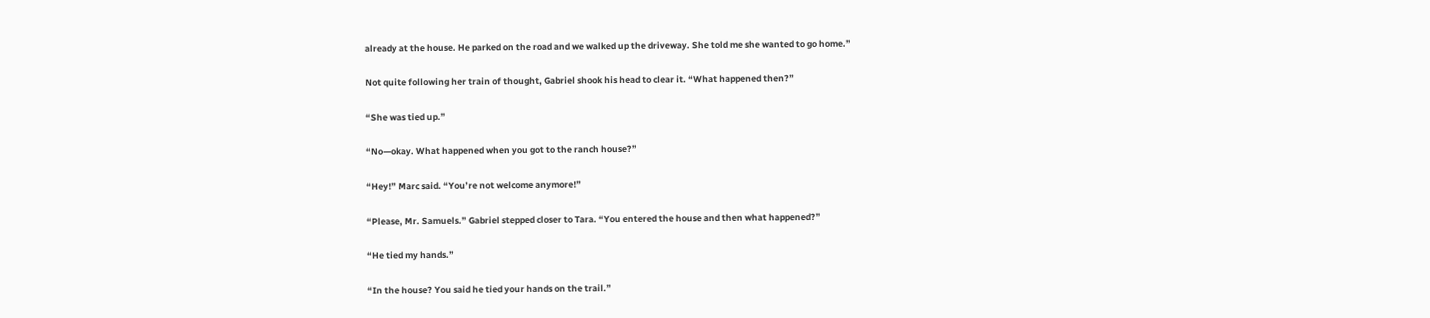already at the house. He parked on the road and we walked up the driveway. She told me she wanted to go home.”

Not quite following her train of thought, Gabriel shook his head to clear it. “What happened then?”

“She was tied up.”

“No—okay. What happened when you got to the ranch house?”

“Hey!” Marc said. “You’re not welcome anymore!”

“Please, Mr. Samuels.” Gabriel stepped closer to Tara. “You entered the house and then what happened?”

“He tied my hands.”

“In the house? You said he tied your hands on the trail.”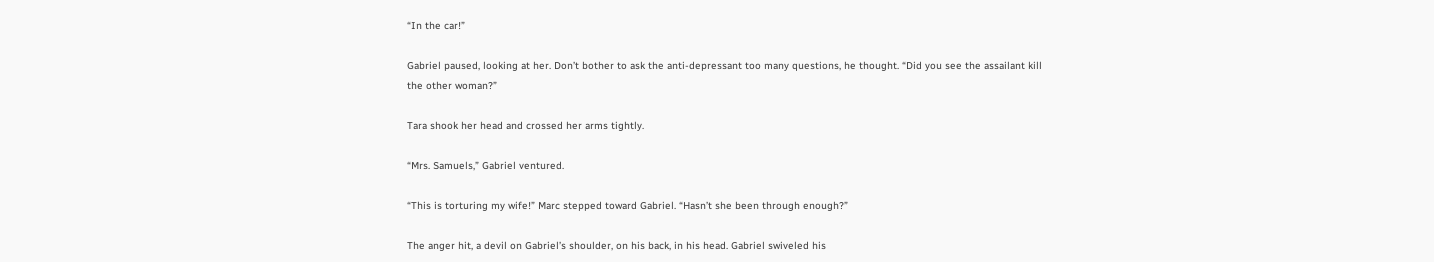“In the car!”

Gabriel paused, looking at her. Don’t bother to ask the anti-depressant too many questions, he thought. “Did you see the assailant kill the other woman?”

Tara shook her head and crossed her arms tightly.

“Mrs. Samuels,” Gabriel ventured.

“This is torturing my wife!” Marc stepped toward Gabriel. “Hasn’t she been through enough?”

The anger hit, a devil on Gabriel’s shoulder, on his back, in his head. Gabriel swiveled his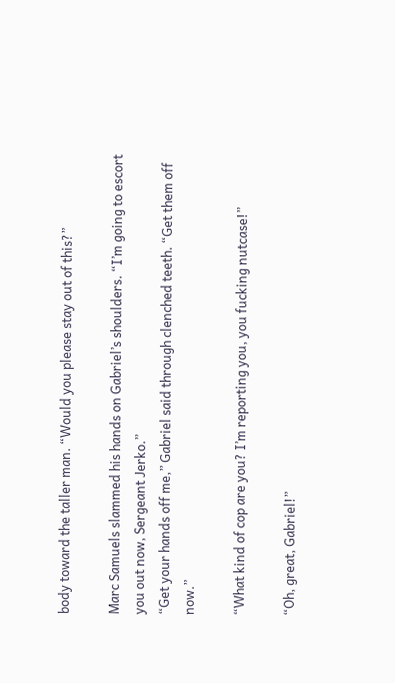body toward the taller man. “Would you please stay out of this?”

Marc Samuels slammed his hands on Gabriel’s shoulders. “I’m going to escort you out now, Sergeant Jerko.”
“Get your hands off me,” Gabriel said through clenched teeth. “Get them off now.”

“What kind of cop are you? I’m reporting you, you fucking nutcase!”

“Oh, great, Gabriel!”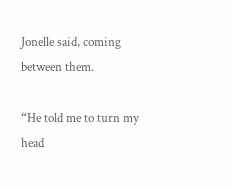Jonelle said, coming between them.

“He told me to turn my head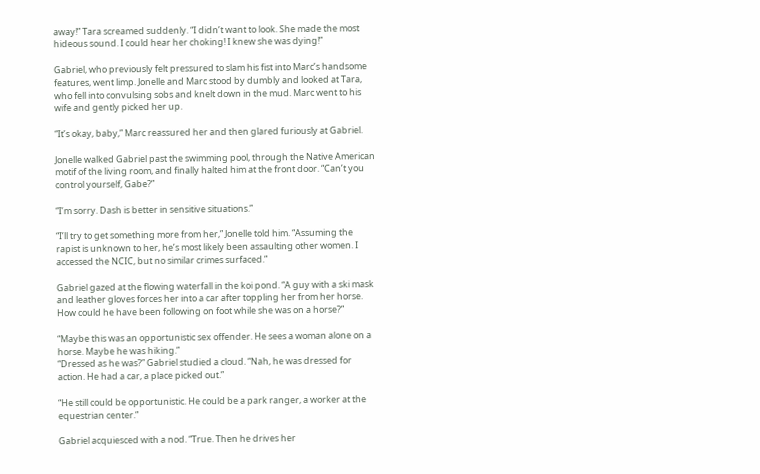away!” Tara screamed suddenly. “I didn’t want to look. She made the most hideous sound. I could hear her choking! I knew she was dying!”

Gabriel, who previously felt pressured to slam his fist into Marc’s handsome features, went limp. Jonelle and Marc stood by dumbly and looked at Tara, who fell into convulsing sobs and knelt down in the mud. Marc went to his wife and gently picked her up.

“It’s okay, baby,” Marc reassured her and then glared furiously at Gabriel.

Jonelle walked Gabriel past the swimming pool, through the Native American motif of the living room, and finally halted him at the front door. “Can’t you control yourself, Gabe?”

“I’m sorry. Dash is better in sensitive situations.”

“I’ll try to get something more from her,” Jonelle told him. “Assuming the rapist is unknown to her, he’s most likely been assaulting other women. I accessed the NCIC, but no similar crimes surfaced.”

Gabriel gazed at the flowing waterfall in the koi pond. “A guy with a ski mask and leather gloves forces her into a car after toppling her from her horse. How could he have been following on foot while she was on a horse?”

“Maybe this was an opportunistic sex offender. He sees a woman alone on a horse. Maybe he was hiking.”
“Dressed as he was?” Gabriel studied a cloud. “Nah, he was dressed for action. He had a car, a place picked out.”

“He still could be opportunistic. He could be a park ranger, a worker at the equestrian center.”

Gabriel acquiesced with a nod. “True. Then he drives her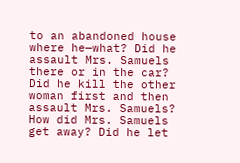to an abandoned house where he—what? Did he assault Mrs. Samuels there or in the car? Did he kill the other woman first and then assault Mrs. Samuels? How did Mrs. Samuels get away? Did he let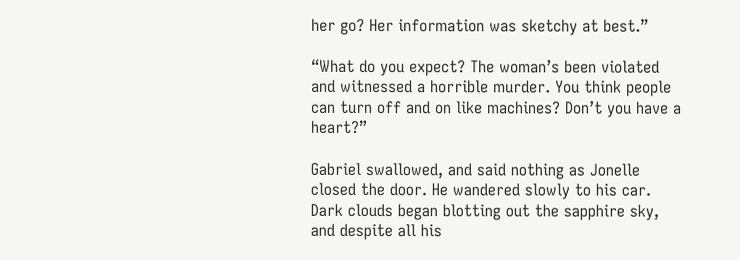her go? Her information was sketchy at best.”

“What do you expect? The woman’s been violated and witnessed a horrible murder. You think people can turn off and on like machines? Don’t you have a heart?”

Gabriel swallowed, and said nothing as Jonelle closed the door. He wandered slowly to his car. Dark clouds began blotting out the sapphire sky, and despite all his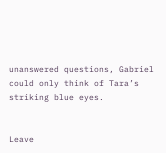unanswered questions, Gabriel could only think of Tara’s striking blue eyes.


Leave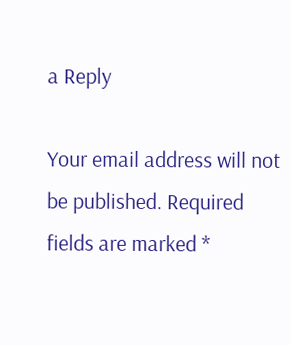a Reply

Your email address will not be published. Required fields are marked *